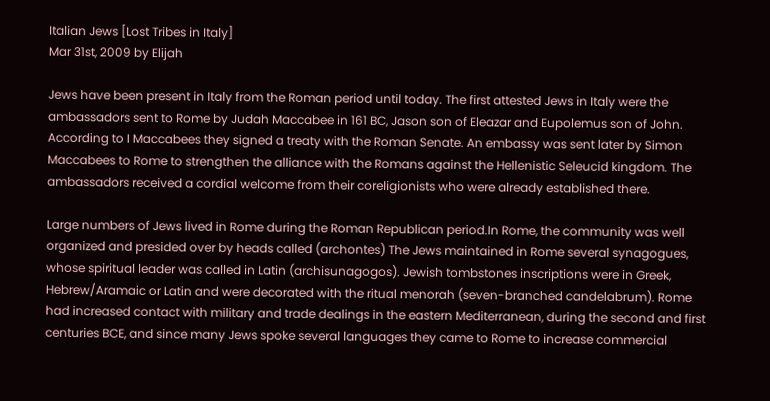Italian Jews [Lost Tribes in Italy]
Mar 31st, 2009 by Elijah

Jews have been present in Italy from the Roman period until today. The first attested Jews in Italy were the ambassadors sent to Rome by Judah Maccabee in 161 BC, Jason son of Eleazar and Eupolemus son of John. According to I Maccabees they signed a treaty with the Roman Senate. An embassy was sent later by Simon Maccabees to Rome to strengthen the alliance with the Romans against the Hellenistic Seleucid kingdom. The ambassadors received a cordial welcome from their coreligionists who were already established there.

Large numbers of Jews lived in Rome during the Roman Republican period.In Rome, the community was well organized and presided over by heads called (archontes) The Jews maintained in Rome several synagogues, whose spiritual leader was called in Latin (archisunagogos). Jewish tombstones inscriptions were in Greek, Hebrew/Aramaic or Latin and were decorated with the ritual menorah (seven-branched candelabrum). Rome had increased contact with military and trade dealings in the eastern Mediterranean, during the second and first centuries BCE, and since many Jews spoke several languages they came to Rome to increase commercial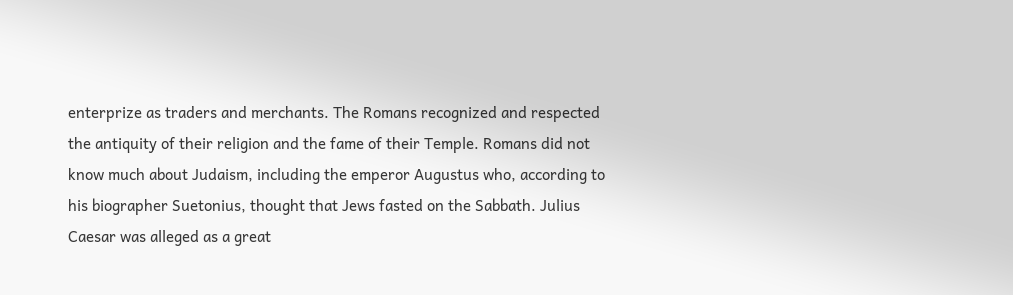enterprize as traders and merchants. The Romans recognized and respected the antiquity of their religion and the fame of their Temple. Romans did not know much about Judaism, including the emperor Augustus who, according to his biographer Suetonius, thought that Jews fasted on the Sabbath. Julius Caesar was alleged as a great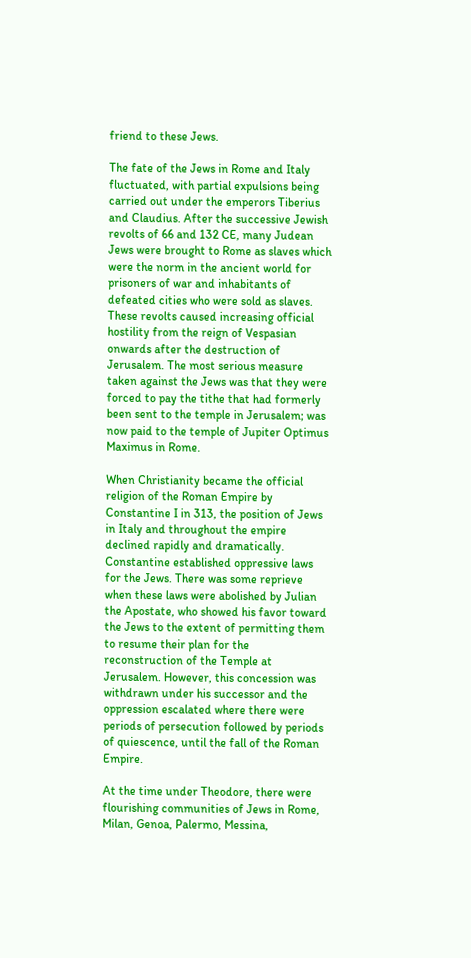friend to these Jews.

The fate of the Jews in Rome and Italy fluctuated, with partial expulsions being carried out under the emperors Tiberius and Claudius. After the successive Jewish revolts of 66 and 132 CE, many Judean Jews were brought to Rome as slaves which were the norm in the ancient world for prisoners of war and inhabitants of defeated cities who were sold as slaves. These revolts caused increasing official hostility from the reign of Vespasian onwards after the destruction of Jerusalem. The most serious measure taken against the Jews was that they were forced to pay the tithe that had formerly been sent to the temple in Jerusalem; was now paid to the temple of Jupiter Optimus Maximus in Rome.

When Christianity became the official religion of the Roman Empire by Constantine I in 313, the position of Jews in Italy and throughout the empire declined rapidly and dramatically. Constantine established oppressive laws for the Jews. There was some reprieve when these laws were abolished by Julian the Apostate, who showed his favor toward the Jews to the extent of permitting them to resume their plan for the reconstruction of the Temple at Jerusalem. However, this concession was withdrawn under his successor and the oppression escalated where there were periods of persecution followed by periods of quiescence, until the fall of the Roman Empire.

At the time under Theodore, there were flourishing communities of Jews in Rome, Milan, Genoa, Palermo, Messina,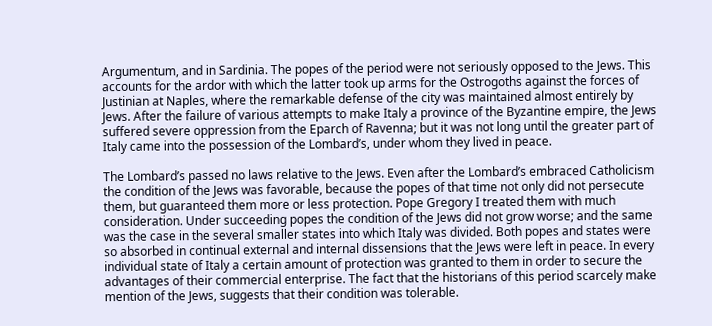Argumentum, and in Sardinia. The popes of the period were not seriously opposed to the Jews. This accounts for the ardor with which the latter took up arms for the Ostrogoths against the forces of Justinian at Naples, where the remarkable defense of the city was maintained almost entirely by Jews. After the failure of various attempts to make Italy a province of the Byzantine empire, the Jews suffered severe oppression from the Eparch of Ravenna; but it was not long until the greater part of Italy came into the possession of the Lombard’s, under whom they lived in peace.

The Lombard’s passed no laws relative to the Jews. Even after the Lombard’s embraced Catholicism the condition of the Jews was favorable, because the popes of that time not only did not persecute them, but guaranteed them more or less protection. Pope Gregory I treated them with much consideration. Under succeeding popes the condition of the Jews did not grow worse; and the same was the case in the several smaller states into which Italy was divided. Both popes and states were so absorbed in continual external and internal dissensions that the Jews were left in peace. In every individual state of Italy a certain amount of protection was granted to them in order to secure the advantages of their commercial enterprise. The fact that the historians of this period scarcely make mention of the Jews, suggests that their condition was tolerable.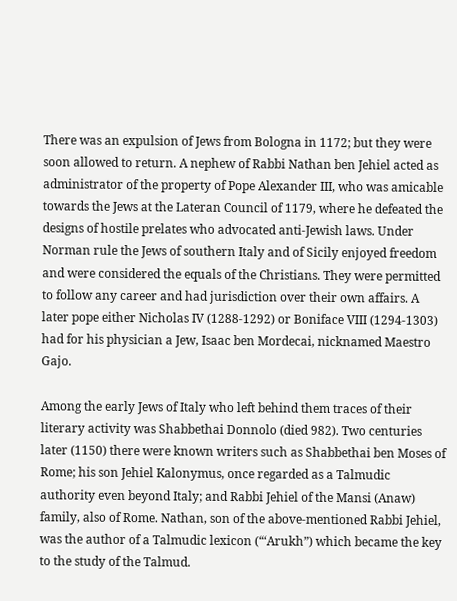There was an expulsion of Jews from Bologna in 1172; but they were soon allowed to return. A nephew of Rabbi Nathan ben Jehiel acted as administrator of the property of Pope Alexander III, who was amicable towards the Jews at the Lateran Council of 1179, where he defeated the designs of hostile prelates who advocated anti-Jewish laws. Under Norman rule the Jews of southern Italy and of Sicily enjoyed freedom and were considered the equals of the Christians. They were permitted to follow any career and had jurisdiction over their own affairs. A later pope either Nicholas IV (1288-1292) or Boniface VIII (1294-1303) had for his physician a Jew, Isaac ben Mordecai, nicknamed Maestro Gajo.

Among the early Jews of Italy who left behind them traces of their literary activity was Shabbethai Donnolo (died 982). Two centuries later (1150) there were known writers such as Shabbethai ben Moses of Rome; his son Jehiel Kalonymus, once regarded as a Talmudic authority even beyond Italy; and Rabbi Jehiel of the Mansi (Anaw) family, also of Rome. Nathan, son of the above-mentioned Rabbi Jehiel, was the author of a Talmudic lexicon (“‘Arukh”) which became the key to the study of the Talmud.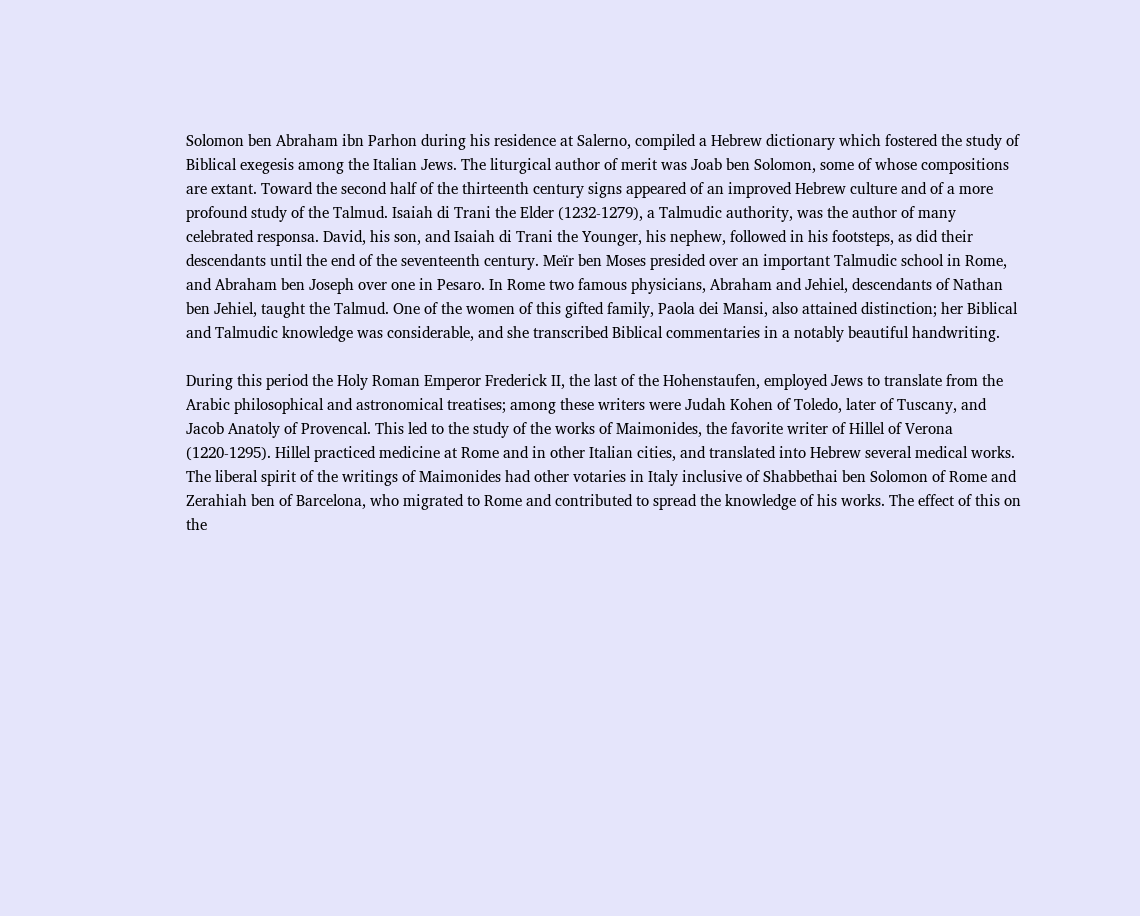Solomon ben Abraham ibn Parhon during his residence at Salerno, compiled a Hebrew dictionary which fostered the study of Biblical exegesis among the Italian Jews. The liturgical author of merit was Joab ben Solomon, some of whose compositions are extant. Toward the second half of the thirteenth century signs appeared of an improved Hebrew culture and of a more profound study of the Talmud. Isaiah di Trani the Elder (1232-1279), a Talmudic authority, was the author of many celebrated responsa. David, his son, and Isaiah di Trani the Younger, his nephew, followed in his footsteps, as did their descendants until the end of the seventeenth century. Meïr ben Moses presided over an important Talmudic school in Rome, and Abraham ben Joseph over one in Pesaro. In Rome two famous physicians, Abraham and Jehiel, descendants of Nathan ben Jehiel, taught the Talmud. One of the women of this gifted family, Paola dei Mansi, also attained distinction; her Biblical and Talmudic knowledge was considerable, and she transcribed Biblical commentaries in a notably beautiful handwriting.

During this period the Holy Roman Emperor Frederick II, the last of the Hohenstaufen, employed Jews to translate from the Arabic philosophical and astronomical treatises; among these writers were Judah Kohen of Toledo, later of Tuscany, and Jacob Anatoly of Provencal. This led to the study of the works of Maimonides, the favorite writer of Hillel of Verona (1220-1295). Hillel practiced medicine at Rome and in other Italian cities, and translated into Hebrew several medical works. The liberal spirit of the writings of Maimonides had other votaries in Italy inclusive of Shabbethai ben Solomon of Rome and Zerahiah ben of Barcelona, who migrated to Rome and contributed to spread the knowledge of his works. The effect of this on the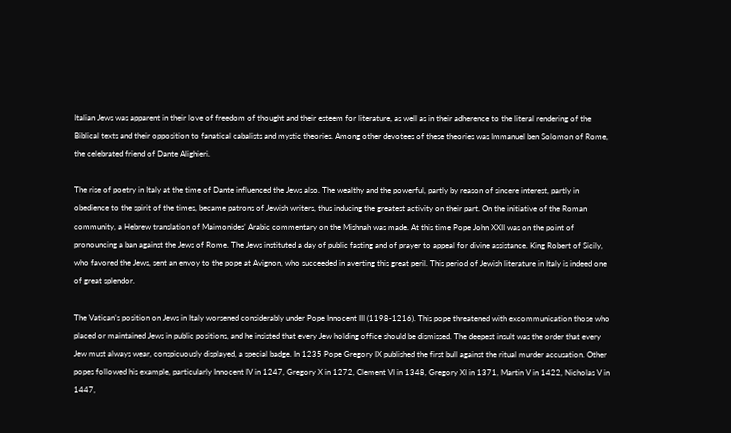Italian Jews was apparent in their love of freedom of thought and their esteem for literature, as well as in their adherence to the literal rendering of the Biblical texts and their opposition to fanatical cabalists and mystic theories. Among other devotees of these theories was Immanuel ben Solomon of Rome, the celebrated friend of Dante Alighieri.

The rise of poetry in Italy at the time of Dante influenced the Jews also. The wealthy and the powerful, partly by reason of sincere interest, partly in obedience to the spirit of the times, became patrons of Jewish writers, thus inducing the greatest activity on their part. On the initiative of the Roman community, a Hebrew translation of Maimonides’ Arabic commentary on the Mishnah was made. At this time Pope John XXII was on the point of pronouncing a ban against the Jews of Rome. The Jews instituted a day of public fasting and of prayer to appeal for divine assistance. King Robert of Sicily, who favored the Jews, sent an envoy to the pope at Avignon, who succeeded in averting this great peril. This period of Jewish literature in Italy is indeed one of great splendor.

The Vatican’s position on Jews in Italy worsened considerably under Pope Innocent III (1198-1216). This pope threatened with excommunication those who placed or maintained Jews in public positions, and he insisted that every Jew holding office should be dismissed. The deepest insult was the order that every Jew must always wear, conspicuously displayed, a special badge. In 1235 Pope Gregory IX published the first bull against the ritual murder accusation. Other popes followed his example, particularly Innocent IV in 1247, Gregory X in 1272, Clement VI in 1348, Gregory XI in 1371, Martin V in 1422, Nicholas V in 1447,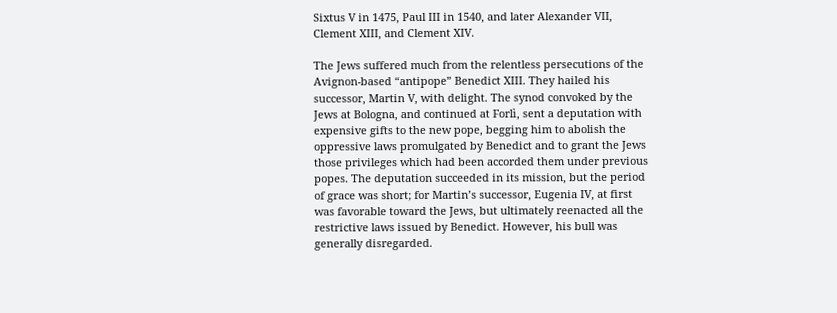Sixtus V in 1475, Paul III in 1540, and later Alexander VII, Clement XIII, and Clement XIV.

The Jews suffered much from the relentless persecutions of the Avignon-based “antipope” Benedict XIII. They hailed his successor, Martin V, with delight. The synod convoked by the Jews at Bologna, and continued at Forlì, sent a deputation with expensive gifts to the new pope, begging him to abolish the oppressive laws promulgated by Benedict and to grant the Jews those privileges which had been accorded them under previous popes. The deputation succeeded in its mission, but the period of grace was short; for Martin’s successor, Eugenia IV, at first was favorable toward the Jews, but ultimately reenacted all the restrictive laws issued by Benedict. However, his bull was generally disregarded.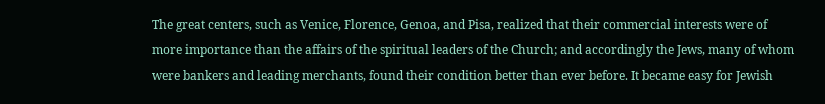The great centers, such as Venice, Florence, Genoa, and Pisa, realized that their commercial interests were of more importance than the affairs of the spiritual leaders of the Church; and accordingly the Jews, many of whom were bankers and leading merchants, found their condition better than ever before. It became easy for Jewish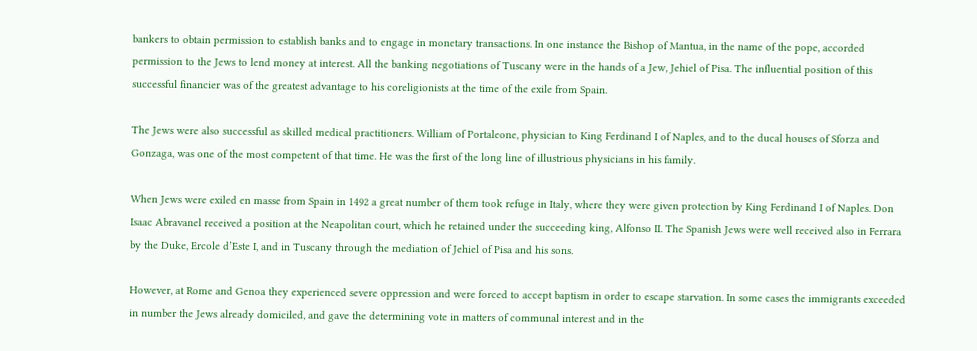bankers to obtain permission to establish banks and to engage in monetary transactions. In one instance the Bishop of Mantua, in the name of the pope, accorded permission to the Jews to lend money at interest. All the banking negotiations of Tuscany were in the hands of a Jew, Jehiel of Pisa. The influential position of this successful financier was of the greatest advantage to his coreligionists at the time of the exile from Spain.

The Jews were also successful as skilled medical practitioners. William of Portaleone, physician to King Ferdinand I of Naples, and to the ducal houses of Sforza and Gonzaga, was one of the most competent of that time. He was the first of the long line of illustrious physicians in his family.

When Jews were exiled en masse from Spain in 1492 a great number of them took refuge in Italy, where they were given protection by King Ferdinand I of Naples. Don Isaac Abravanel received a position at the Neapolitan court, which he retained under the succeeding king, Alfonso II. The Spanish Jews were well received also in Ferrara by the Duke, Ercole d’Este I, and in Tuscany through the mediation of Jehiel of Pisa and his sons.

However, at Rome and Genoa they experienced severe oppression and were forced to accept baptism in order to escape starvation. In some cases the immigrants exceeded in number the Jews already domiciled, and gave the determining vote in matters of communal interest and in the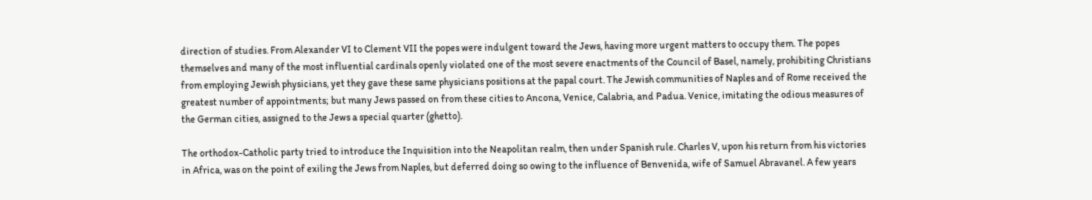direction of studies. From Alexander VI to Clement VII the popes were indulgent toward the Jews, having more urgent matters to occupy them. The popes themselves and many of the most influential cardinals openly violated one of the most severe enactments of the Council of Basel, namely, prohibiting Christians from employing Jewish physicians, yet they gave these same physicians positions at the papal court. The Jewish communities of Naples and of Rome received the greatest number of appointments; but many Jews passed on from these cities to Ancona, Venice, Calabria, and Padua. Venice, imitating the odious measures of the German cities, assigned to the Jews a special quarter (ghetto).

The orthodox-Catholic party tried to introduce the Inquisition into the Neapolitan realm, then under Spanish rule. Charles V, upon his return from his victories in Africa, was on the point of exiling the Jews from Naples, but deferred doing so owing to the influence of Benvenida, wife of Samuel Abravanel. A few years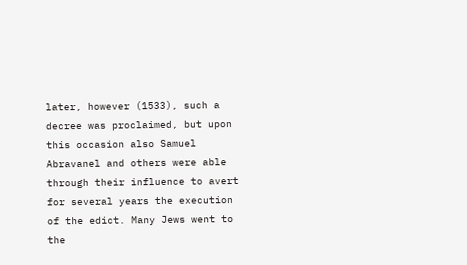later, however (1533), such a decree was proclaimed, but upon this occasion also Samuel Abravanel and others were able through their influence to avert for several years the execution of the edict. Many Jews went to the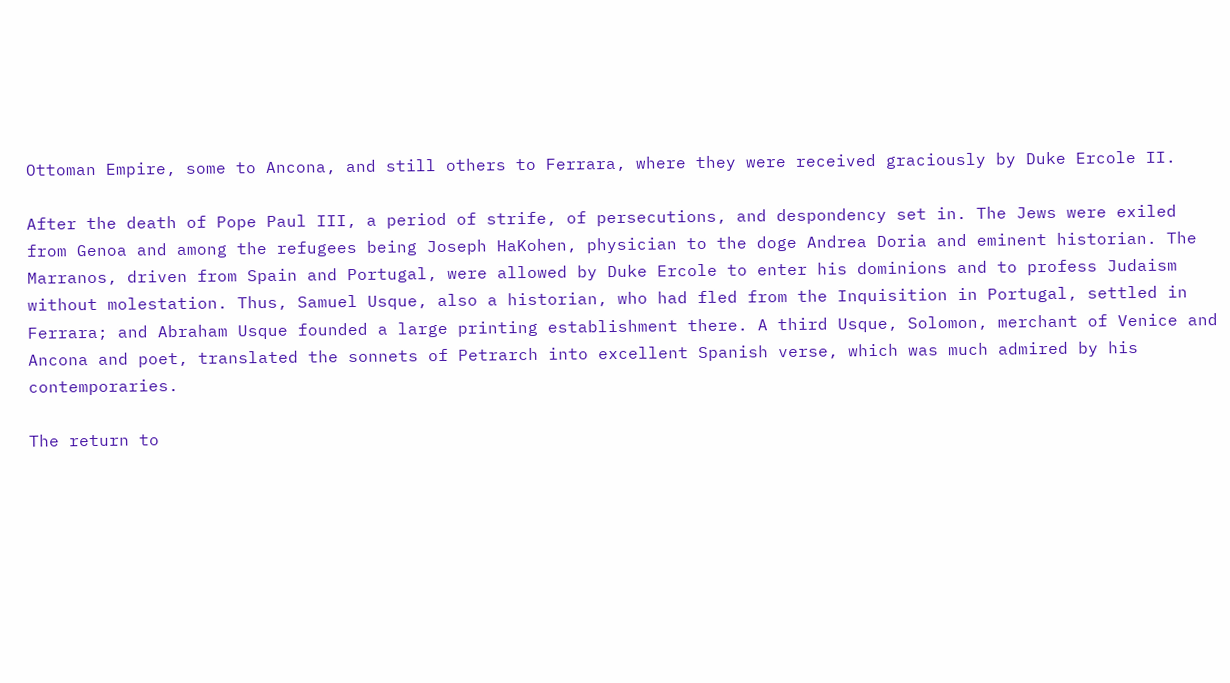Ottoman Empire, some to Ancona, and still others to Ferrara, where they were received graciously by Duke Ercole II.

After the death of Pope Paul III, a period of strife, of persecutions, and despondency set in. The Jews were exiled from Genoa and among the refugees being Joseph HaKohen, physician to the doge Andrea Doria and eminent historian. The Marranos, driven from Spain and Portugal, were allowed by Duke Ercole to enter his dominions and to profess Judaism without molestation. Thus, Samuel Usque, also a historian, who had fled from the Inquisition in Portugal, settled in Ferrara; and Abraham Usque founded a large printing establishment there. A third Usque, Solomon, merchant of Venice and Ancona and poet, translated the sonnets of Petrarch into excellent Spanish verse, which was much admired by his contemporaries.

The return to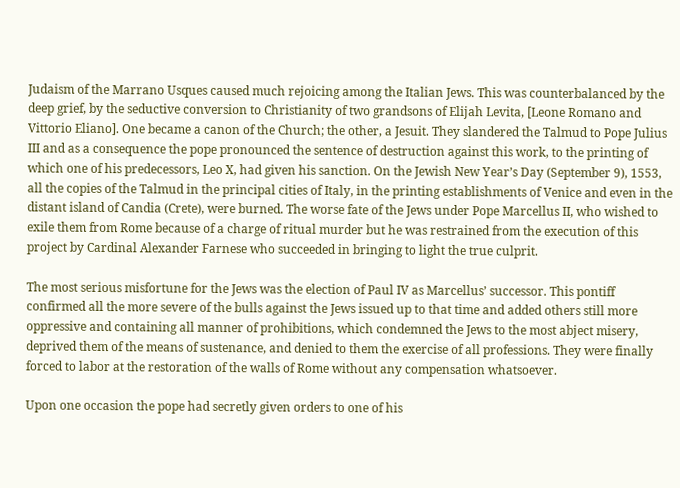Judaism of the Marrano Usques caused much rejoicing among the Italian Jews. This was counterbalanced by the deep grief, by the seductive conversion to Christianity of two grandsons of Elijah Levita, [Leone Romano and Vittorio Eliano]. One became a canon of the Church; the other, a Jesuit. They slandered the Talmud to Pope Julius III and as a consequence the pope pronounced the sentence of destruction against this work, to the printing of which one of his predecessors, Leo X, had given his sanction. On the Jewish New Year’s Day (September 9), 1553, all the copies of the Talmud in the principal cities of Italy, in the printing establishments of Venice and even in the distant island of Candia (Crete), were burned. The worse fate of the Jews under Pope Marcellus II, who wished to exile them from Rome because of a charge of ritual murder but he was restrained from the execution of this project by Cardinal Alexander Farnese who succeeded in bringing to light the true culprit.

The most serious misfortune for the Jews was the election of Paul IV as Marcellus’ successor. This pontiff confirmed all the more severe of the bulls against the Jews issued up to that time and added others still more oppressive and containing all manner of prohibitions, which condemned the Jews to the most abject misery, deprived them of the means of sustenance, and denied to them the exercise of all professions. They were finally forced to labor at the restoration of the walls of Rome without any compensation whatsoever.

Upon one occasion the pope had secretly given orders to one of his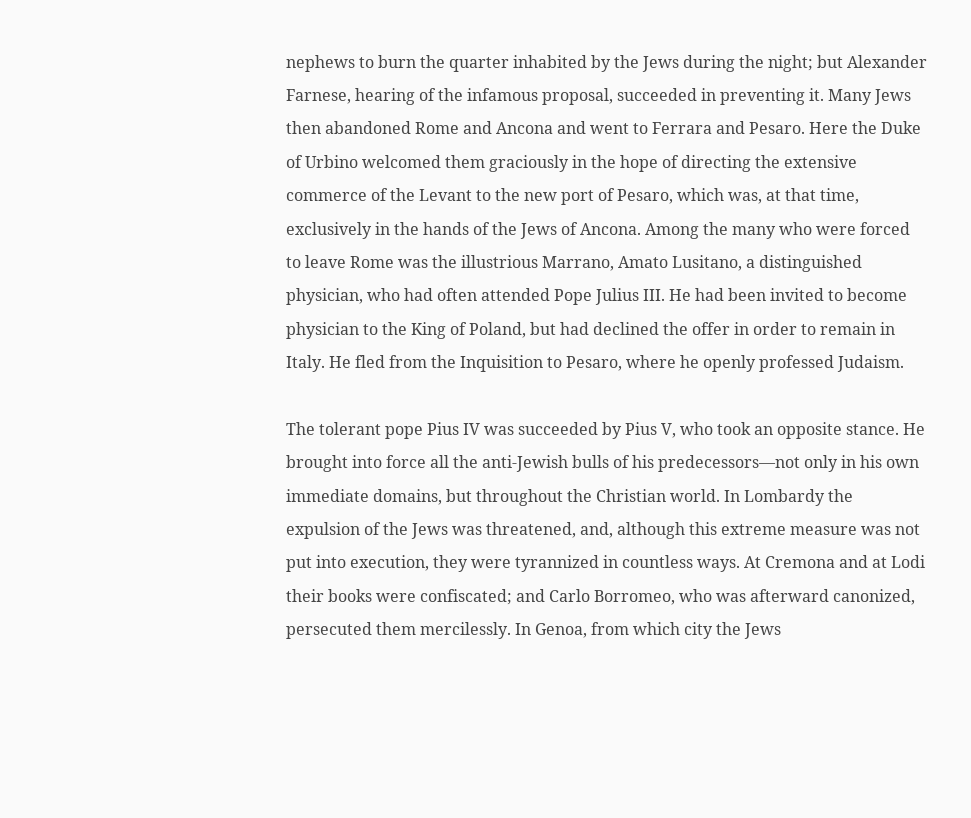nephews to burn the quarter inhabited by the Jews during the night; but Alexander Farnese, hearing of the infamous proposal, succeeded in preventing it. Many Jews then abandoned Rome and Ancona and went to Ferrara and Pesaro. Here the Duke of Urbino welcomed them graciously in the hope of directing the extensive commerce of the Levant to the new port of Pesaro, which was, at that time, exclusively in the hands of the Jews of Ancona. Among the many who were forced to leave Rome was the illustrious Marrano, Amato Lusitano, a distinguished physician, who had often attended Pope Julius III. He had been invited to become physician to the King of Poland, but had declined the offer in order to remain in Italy. He fled from the Inquisition to Pesaro, where he openly professed Judaism.

The tolerant pope Pius IV was succeeded by Pius V, who took an opposite stance. He brought into force all the anti-Jewish bulls of his predecessors—not only in his own immediate domains, but throughout the Christian world. In Lombardy the expulsion of the Jews was threatened, and, although this extreme measure was not put into execution, they were tyrannized in countless ways. At Cremona and at Lodi their books were confiscated; and Carlo Borromeo, who was afterward canonized, persecuted them mercilessly. In Genoa, from which city the Jews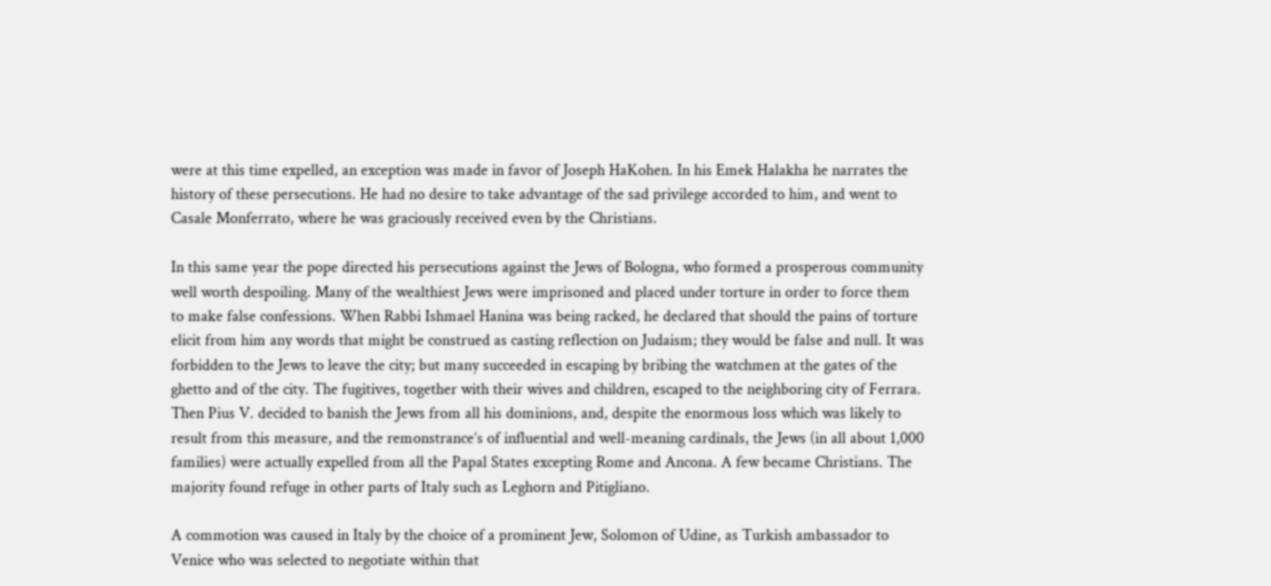were at this time expelled, an exception was made in favor of Joseph HaKohen. In his Emek Halakha he narrates the history of these persecutions. He had no desire to take advantage of the sad privilege accorded to him, and went to Casale Monferrato, where he was graciously received even by the Christians.

In this same year the pope directed his persecutions against the Jews of Bologna, who formed a prosperous community well worth despoiling. Many of the wealthiest Jews were imprisoned and placed under torture in order to force them to make false confessions. When Rabbi Ishmael Hanina was being racked, he declared that should the pains of torture elicit from him any words that might be construed as casting reflection on Judaism; they would be false and null. It was forbidden to the Jews to leave the city; but many succeeded in escaping by bribing the watchmen at the gates of the ghetto and of the city. The fugitives, together with their wives and children, escaped to the neighboring city of Ferrara. Then Pius V. decided to banish the Jews from all his dominions, and, despite the enormous loss which was likely to result from this measure, and the remonstrance’s of influential and well-meaning cardinals, the Jews (in all about 1,000 families) were actually expelled from all the Papal States excepting Rome and Ancona. A few became Christians. The majority found refuge in other parts of Italy such as Leghorn and Pitigliano.

A commotion was caused in Italy by the choice of a prominent Jew, Solomon of Udine, as Turkish ambassador to Venice who was selected to negotiate within that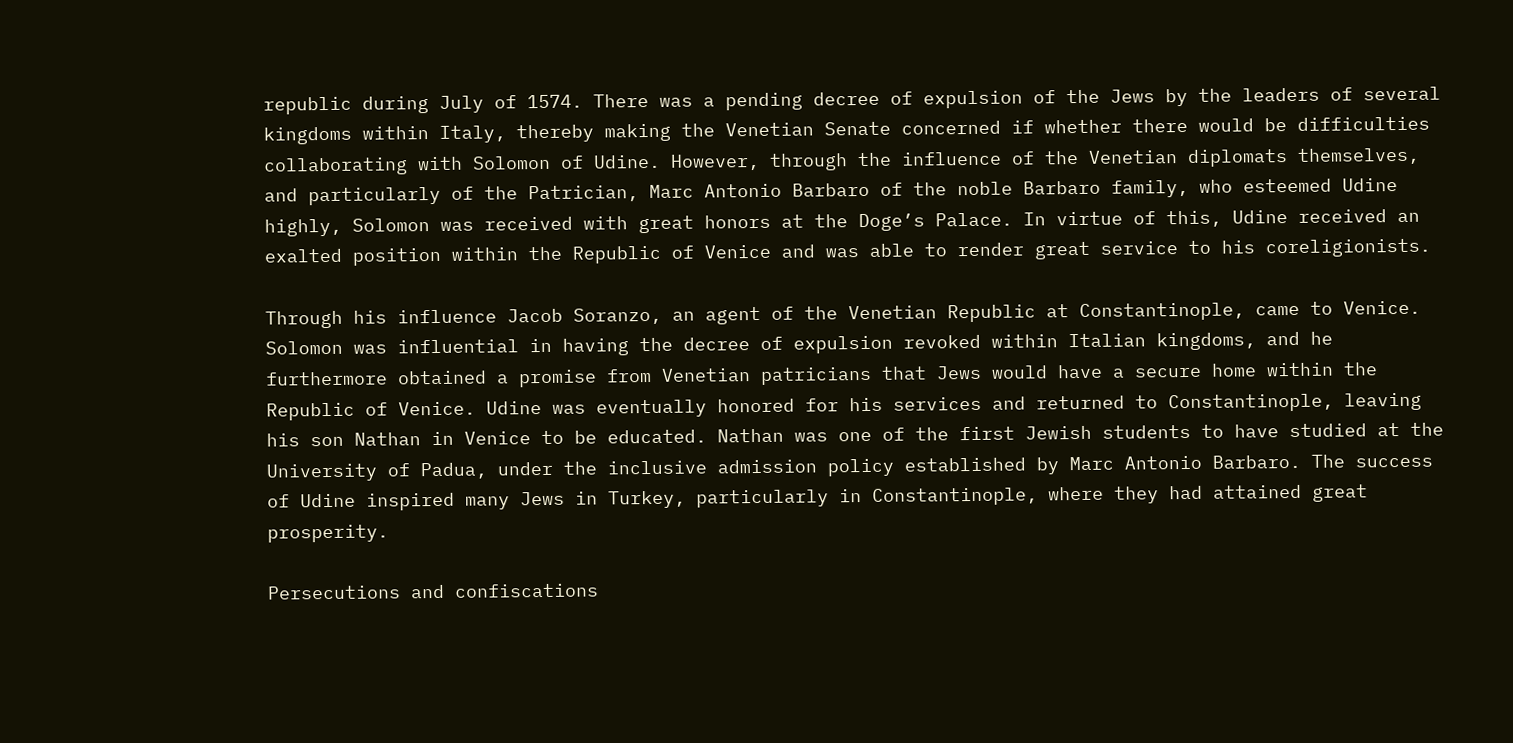republic during July of 1574. There was a pending decree of expulsion of the Jews by the leaders of several kingdoms within Italy, thereby making the Venetian Senate concerned if whether there would be difficulties collaborating with Solomon of Udine. However, through the influence of the Venetian diplomats themselves, and particularly of the Patrician, Marc Antonio Barbaro of the noble Barbaro family, who esteemed Udine highly, Solomon was received with great honors at the Doge’s Palace. In virtue of this, Udine received an exalted position within the Republic of Venice and was able to render great service to his coreligionists.

Through his influence Jacob Soranzo, an agent of the Venetian Republic at Constantinople, came to Venice. Solomon was influential in having the decree of expulsion revoked within Italian kingdoms, and he furthermore obtained a promise from Venetian patricians that Jews would have a secure home within the Republic of Venice. Udine was eventually honored for his services and returned to Constantinople, leaving his son Nathan in Venice to be educated. Nathan was one of the first Jewish students to have studied at the University of Padua, under the inclusive admission policy established by Marc Antonio Barbaro. The success of Udine inspired many Jews in Turkey, particularly in Constantinople, where they had attained great prosperity.

Persecutions and confiscations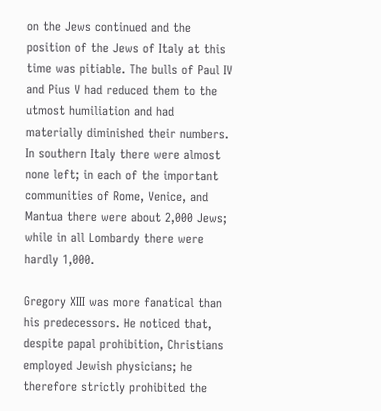on the Jews continued and the position of the Jews of Italy at this time was pitiable. The bulls of Paul IV and Pius V had reduced them to the utmost humiliation and had materially diminished their numbers. In southern Italy there were almost none left; in each of the important communities of Rome, Venice, and Mantua there were about 2,000 Jews; while in all Lombardy there were hardly 1,000.

Gregory XIII was more fanatical than his predecessors. He noticed that, despite papal prohibition, Christians employed Jewish physicians; he therefore strictly prohibited the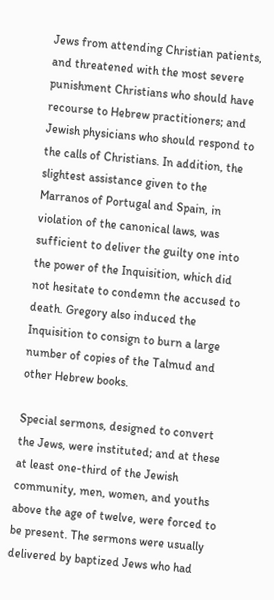Jews from attending Christian patients, and threatened with the most severe punishment Christians who should have recourse to Hebrew practitioners; and Jewish physicians who should respond to the calls of Christians. In addition, the slightest assistance given to the Marranos of Portugal and Spain, in violation of the canonical laws, was sufficient to deliver the guilty one into the power of the Inquisition, which did not hesitate to condemn the accused to death. Gregory also induced the Inquisition to consign to burn a large number of copies of the Talmud and other Hebrew books.

Special sermons, designed to convert the Jews, were instituted; and at these at least one-third of the Jewish community, men, women, and youths above the age of twelve, were forced to be present. The sermons were usually delivered by baptized Jews who had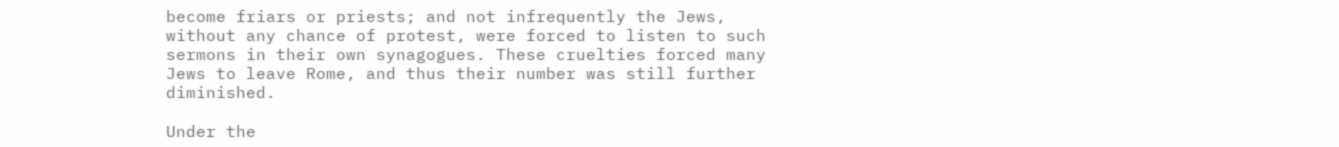become friars or priests; and not infrequently the Jews, without any chance of protest, were forced to listen to such sermons in their own synagogues. These cruelties forced many Jews to leave Rome, and thus their number was still further diminished.

Under the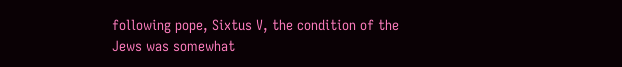following pope, Sixtus V, the condition of the Jews was somewhat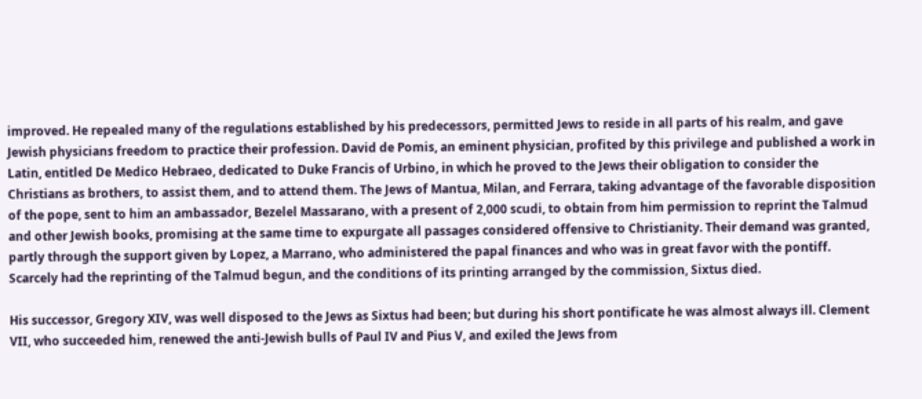improved. He repealed many of the regulations established by his predecessors, permitted Jews to reside in all parts of his realm, and gave Jewish physicians freedom to practice their profession. David de Pomis, an eminent physician, profited by this privilege and published a work in Latin, entitled De Medico Hebraeo, dedicated to Duke Francis of Urbino, in which he proved to the Jews their obligation to consider the Christians as brothers, to assist them, and to attend them. The Jews of Mantua, Milan, and Ferrara, taking advantage of the favorable disposition of the pope, sent to him an ambassador, Bezelel Massarano, with a present of 2,000 scudi, to obtain from him permission to reprint the Talmud and other Jewish books, promising at the same time to expurgate all passages considered offensive to Christianity. Their demand was granted, partly through the support given by Lopez, a Marrano, who administered the papal finances and who was in great favor with the pontiff. Scarcely had the reprinting of the Talmud begun, and the conditions of its printing arranged by the commission, Sixtus died.

His successor, Gregory XIV, was well disposed to the Jews as Sixtus had been; but during his short pontificate he was almost always ill. Clement VII, who succeeded him, renewed the anti-Jewish bulls of Paul IV and Pius V, and exiled the Jews from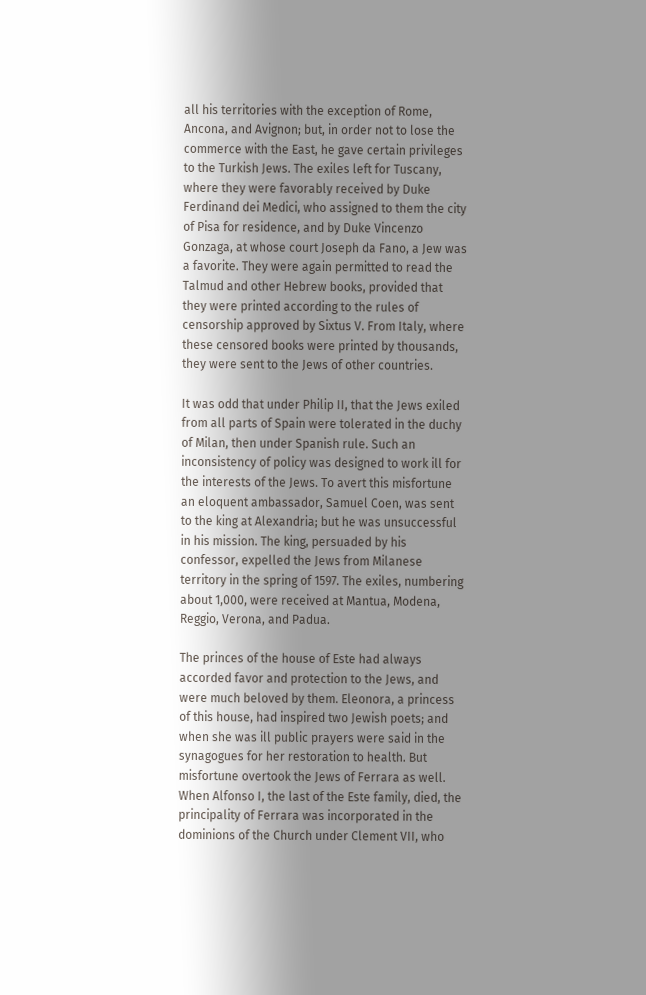all his territories with the exception of Rome, Ancona, and Avignon; but, in order not to lose the commerce with the East, he gave certain privileges to the Turkish Jews. The exiles left for Tuscany, where they were favorably received by Duke Ferdinand dei Medici, who assigned to them the city of Pisa for residence, and by Duke Vincenzo Gonzaga, at whose court Joseph da Fano, a Jew was a favorite. They were again permitted to read the Talmud and other Hebrew books, provided that they were printed according to the rules of censorship approved by Sixtus V. From Italy, where these censored books were printed by thousands, they were sent to the Jews of other countries.

It was odd that under Philip II, that the Jews exiled from all parts of Spain were tolerated in the duchy of Milan, then under Spanish rule. Such an inconsistency of policy was designed to work ill for the interests of the Jews. To avert this misfortune an eloquent ambassador, Samuel Coen, was sent to the king at Alexandria; but he was unsuccessful in his mission. The king, persuaded by his confessor, expelled the Jews from Milanese territory in the spring of 1597. The exiles, numbering about 1,000, were received at Mantua, Modena, Reggio, Verona, and Padua.

The princes of the house of Este had always accorded favor and protection to the Jews, and were much beloved by them. Eleonora, a princess of this house, had inspired two Jewish poets; and when she was ill public prayers were said in the synagogues for her restoration to health. But misfortune overtook the Jews of Ferrara as well. When Alfonso I, the last of the Este family, died, the principality of Ferrara was incorporated in the dominions of the Church under Clement VII, who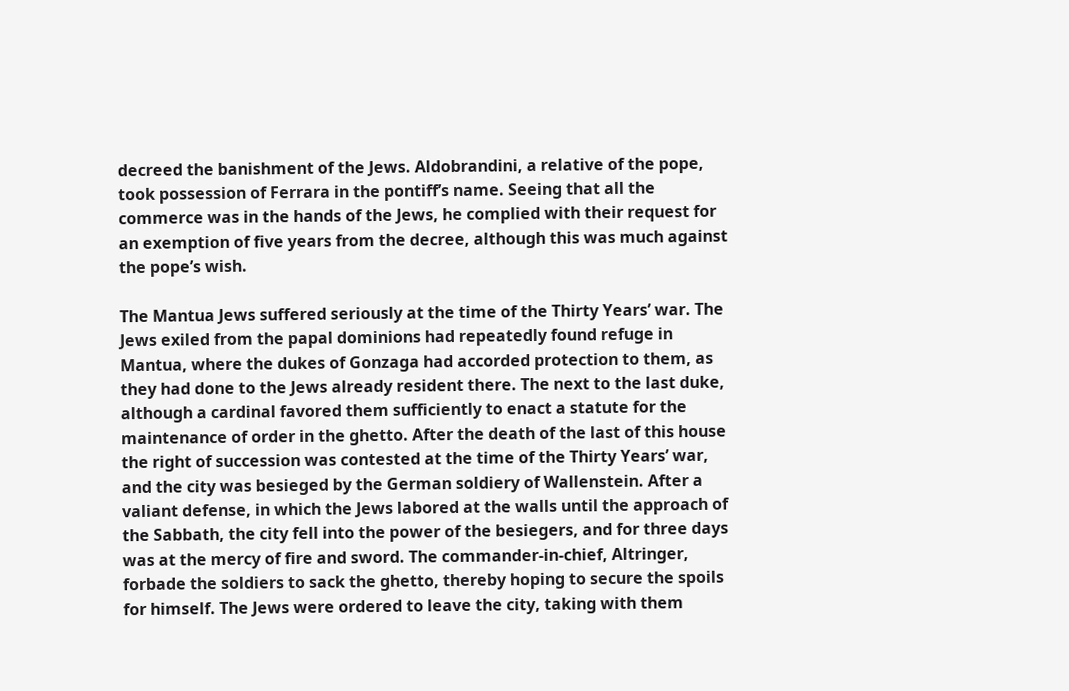decreed the banishment of the Jews. Aldobrandini, a relative of the pope, took possession of Ferrara in the pontiff’s name. Seeing that all the commerce was in the hands of the Jews, he complied with their request for an exemption of five years from the decree, although this was much against the pope’s wish.

The Mantua Jews suffered seriously at the time of the Thirty Years’ war. The Jews exiled from the papal dominions had repeatedly found refuge in Mantua, where the dukes of Gonzaga had accorded protection to them, as they had done to the Jews already resident there. The next to the last duke, although a cardinal favored them sufficiently to enact a statute for the maintenance of order in the ghetto. After the death of the last of this house the right of succession was contested at the time of the Thirty Years’ war, and the city was besieged by the German soldiery of Wallenstein. After a valiant defense, in which the Jews labored at the walls until the approach of the Sabbath, the city fell into the power of the besiegers, and for three days was at the mercy of fire and sword. The commander-in-chief, Altringer, forbade the soldiers to sack the ghetto, thereby hoping to secure the spoils for himself. The Jews were ordered to leave the city, taking with them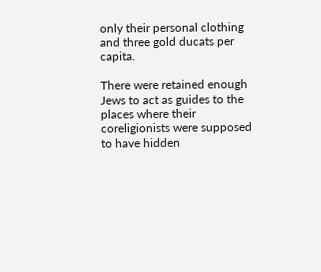only their personal clothing and three gold ducats per capita.

There were retained enough Jews to act as guides to the places where their coreligionists were supposed to have hidden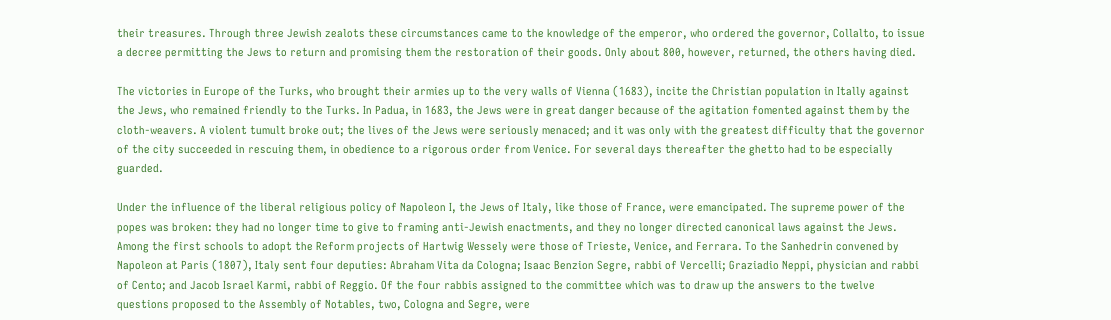their treasures. Through three Jewish zealots these circumstances came to the knowledge of the emperor, who ordered the governor, Collalto, to issue a decree permitting the Jews to return and promising them the restoration of their goods. Only about 800, however, returned, the others having died.

The victories in Europe of the Turks, who brought their armies up to the very walls of Vienna (1683), incite the Christian population in Itally against the Jews, who remained friendly to the Turks. In Padua, in 1683, the Jews were in great danger because of the agitation fomented against them by the cloth-weavers. A violent tumult broke out; the lives of the Jews were seriously menaced; and it was only with the greatest difficulty that the governor of the city succeeded in rescuing them, in obedience to a rigorous order from Venice. For several days thereafter the ghetto had to be especially guarded.

Under the influence of the liberal religious policy of Napoleon I, the Jews of Italy, like those of France, were emancipated. The supreme power of the popes was broken: they had no longer time to give to framing anti-Jewish enactments, and they no longer directed canonical laws against the Jews. Among the first schools to adopt the Reform projects of Hartwig Wessely were those of Trieste, Venice, and Ferrara. To the Sanhedrin convened by Napoleon at Paris (1807), Italy sent four deputies: Abraham Vita da Cologna; Isaac Benzion Segre, rabbi of Vercelli; Graziadio Neppi, physician and rabbi of Cento; and Jacob Israel Karmi, rabbi of Reggio. Of the four rabbis assigned to the committee which was to draw up the answers to the twelve questions proposed to the Assembly of Notables, two, Cologna and Segre, were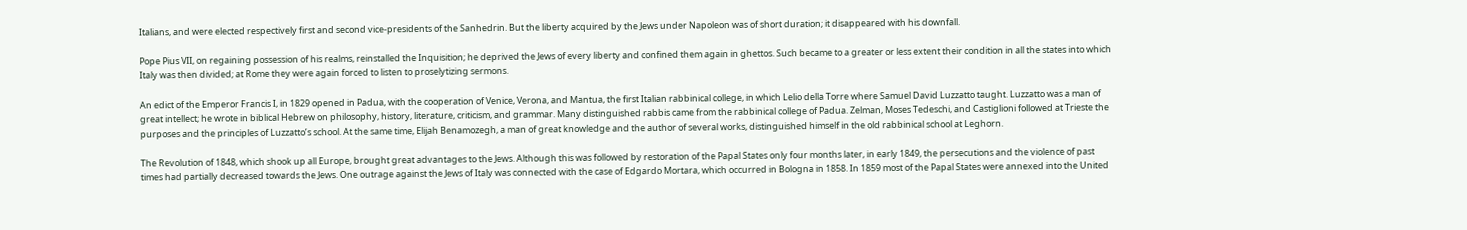Italians, and were elected respectively first and second vice-presidents of the Sanhedrin. But the liberty acquired by the Jews under Napoleon was of short duration; it disappeared with his downfall.

Pope Pius VII, on regaining possession of his realms, reinstalled the Inquisition; he deprived the Jews of every liberty and confined them again in ghettos. Such became to a greater or less extent their condition in all the states into which Italy was then divided; at Rome they were again forced to listen to proselytizing sermons.

An edict of the Emperor Francis I, in 1829 opened in Padua, with the cooperation of Venice, Verona, and Mantua, the first Italian rabbinical college, in which Lelio della Torre where Samuel David Luzzatto taught. Luzzatto was a man of great intellect; he wrote in biblical Hebrew on philosophy, history, literature, criticism, and grammar. Many distinguished rabbis came from the rabbinical college of Padua. Zelman, Moses Tedeschi, and Castiglioni followed at Trieste the purposes and the principles of Luzzatto’s school. At the same time, Elijah Benamozegh, a man of great knowledge and the author of several works, distinguished himself in the old rabbinical school at Leghorn.

The Revolution of 1848, which shook up all Europe, brought great advantages to the Jews. Although this was followed by restoration of the Papal States only four months later, in early 1849, the persecutions and the violence of past times had partially decreased towards the Jews. One outrage against the Jews of Italy was connected with the case of Edgardo Mortara, which occurred in Bologna in 1858. In 1859 most of the Papal States were annexed into the United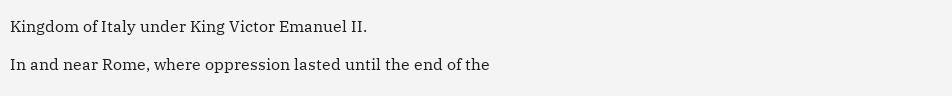Kingdom of Italy under King Victor Emanuel II.

In and near Rome, where oppression lasted until the end of the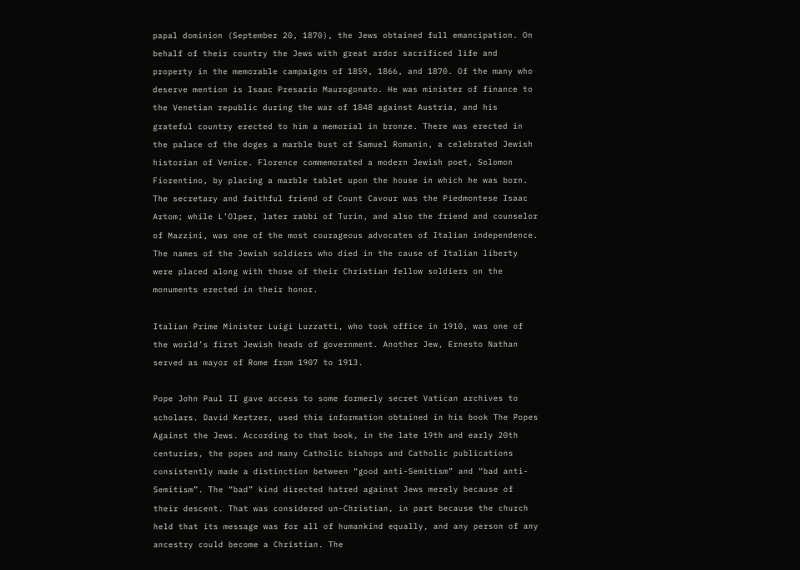papal dominion (September 20, 1870), the Jews obtained full emancipation. On behalf of their country the Jews with great ardor sacrificed life and property in the memorable campaigns of 1859, 1866, and 1870. Of the many who deserve mention is Isaac Presario Maurogonato. He was minister of finance to the Venetian republic during the war of 1848 against Austria, and his grateful country erected to him a memorial in bronze. There was erected in the palace of the doges a marble bust of Samuel Romanin, a celebrated Jewish historian of Venice. Florence commemorated a modern Jewish poet, Solomon Fiorentino, by placing a marble tablet upon the house in which he was born. The secretary and faithful friend of Count Cavour was the Piedmontese Isaac Artom; while L’Olper, later rabbi of Turin, and also the friend and counselor of Mazzini, was one of the most courageous advocates of Italian independence. The names of the Jewish soldiers who died in the cause of Italian liberty were placed along with those of their Christian fellow soldiers on the monuments erected in their honor.

Italian Prime Minister Luigi Luzzatti, who took office in 1910, was one of the world’s first Jewish heads of government. Another Jew, Ernesto Nathan served as mayor of Rome from 1907 to 1913.

Pope John Paul II gave access to some formerly secret Vatican archives to scholars. David Kertzer, used this information obtained in his book The Popes Against the Jews. According to that book, in the late 19th and early 20th centuries, the popes and many Catholic bishops and Catholic publications consistently made a distinction between “good anti-Semitism” and “bad anti-Semitism”. The “bad” kind directed hatred against Jews merely because of their descent. That was considered un-Christian, in part because the church held that its message was for all of humankind equally, and any person of any ancestry could become a Christian. The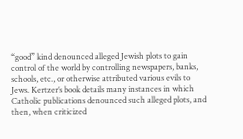“good” kind denounced alleged Jewish plots to gain control of the world by controlling newspapers, banks, schools, etc., or otherwise attributed various evils to Jews. Kertzer’s book details many instances in which Catholic publications denounced such alleged plots, and then, when criticized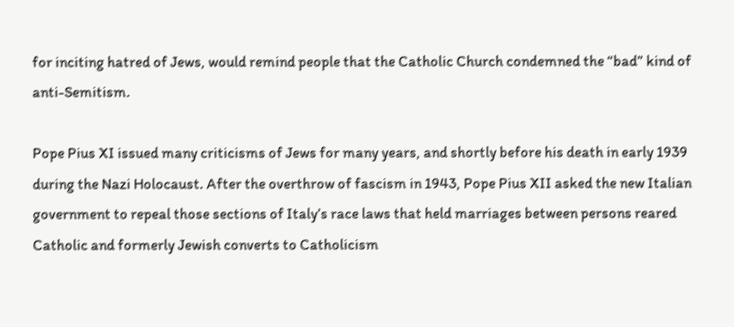for inciting hatred of Jews, would remind people that the Catholic Church condemned the “bad” kind of anti-Semitism.

Pope Pius XI issued many criticisms of Jews for many years, and shortly before his death in early 1939 during the Nazi Holocaust. After the overthrow of fascism in 1943, Pope Pius XII asked the new Italian government to repeal those sections of Italy’s race laws that held marriages between persons reared Catholic and formerly Jewish converts to Catholicism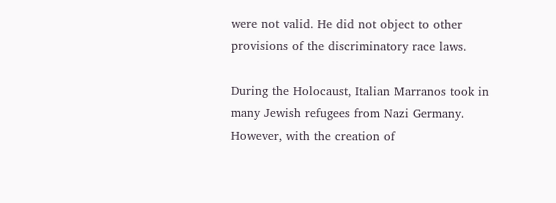were not valid. He did not object to other provisions of the discriminatory race laws.

During the Holocaust, Italian Marranos took in many Jewish refugees from Nazi Germany. However, with the creation of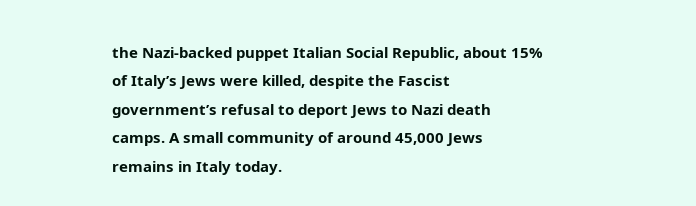the Nazi-backed puppet Italian Social Republic, about 15% of Italy’s Jews were killed, despite the Fascist government’s refusal to deport Jews to Nazi death camps. A small community of around 45,000 Jews remains in Italy today.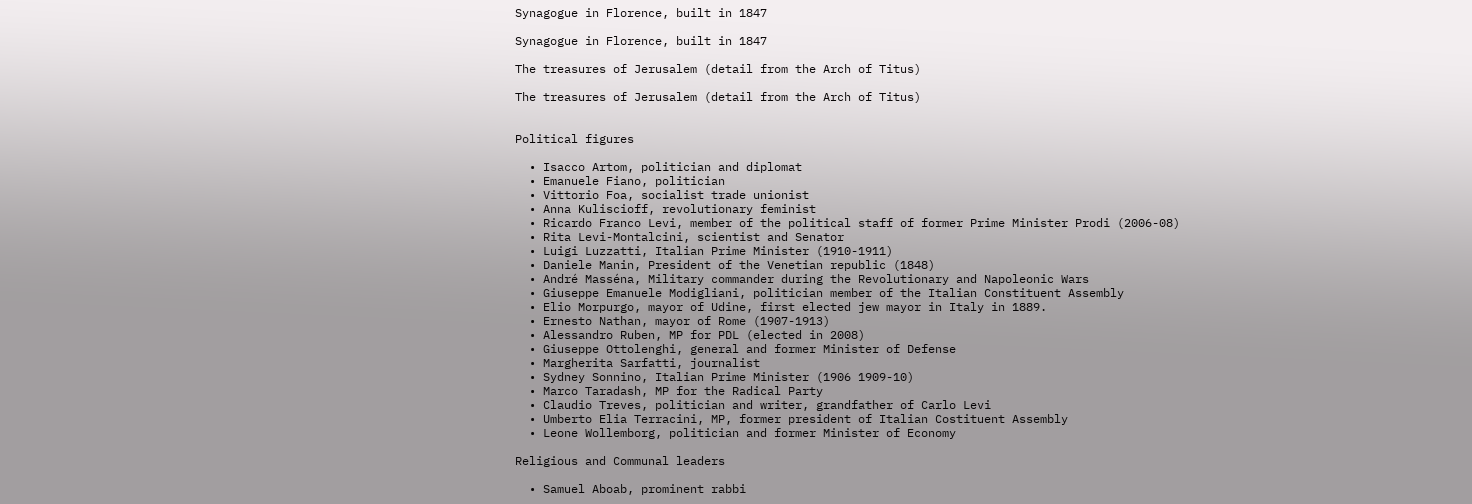Synagogue in Florence, built in 1847

Synagogue in Florence, built in 1847

The treasures of Jerusalem (detail from the Arch of Titus)

The treasures of Jerusalem (detail from the Arch of Titus)


Political figures

  • Isacco Artom, politician and diplomat
  • Emanuele Fiano, politician
  • Vittorio Foa, socialist trade unionist
  • Anna Kuliscioff, revolutionary feminist
  • Ricardo Franco Levi, member of the political staff of former Prime Minister Prodi (2006-08)
  • Rita Levi-Montalcini, scientist and Senator
  • Luigi Luzzatti, Italian Prime Minister (1910-1911)
  • Daniele Manin, President of the Venetian republic (1848)
  • André Masséna, Military commander during the Revolutionary and Napoleonic Wars
  • Giuseppe Emanuele Modigliani, politician member of the Italian Constituent Assembly
  • Elio Morpurgo, mayor of Udine, first elected jew mayor in Italy in 1889.
  • Ernesto Nathan, mayor of Rome (1907-1913)
  • Alessandro Ruben, MP for PDL (elected in 2008)
  • Giuseppe Ottolenghi, general and former Minister of Defense
  • Margherita Sarfatti, journalist
  • Sydney Sonnino, Italian Prime Minister (1906 1909-10)
  • Marco Taradash, MP for the Radical Party
  • Claudio Treves, politician and writer, grandfather of Carlo Levi
  • Umberto Elia Terracini, MP, former president of Italian Costituent Assembly
  • Leone Wollemborg, politician and former Minister of Economy

Religious and Communal leaders

  • Samuel Aboab, prominent rabbi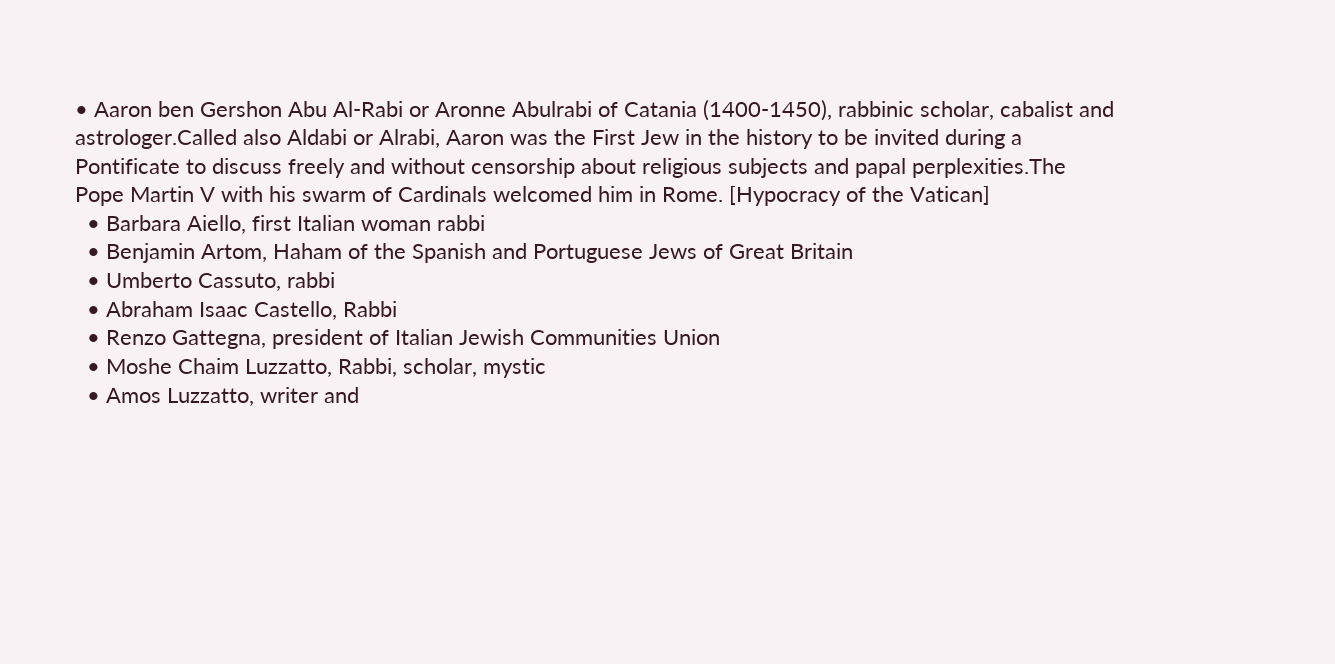• Aaron ben Gershon Abu Al-Rabi or Aronne Abulrabi of Catania (1400-1450), rabbinic scholar, cabalist and astrologer.Called also Aldabi or Alrabi, Aaron was the First Jew in the history to be invited during a Pontificate to discuss freely and without censorship about religious subjects and papal perplexities.The Pope Martin V with his swarm of Cardinals welcomed him in Rome. [Hypocracy of the Vatican]
  • Barbara Aiello, first Italian woman rabbi
  • Benjamin Artom, Haham of the Spanish and Portuguese Jews of Great Britain
  • Umberto Cassuto, rabbi
  • Abraham Isaac Castello, Rabbi
  • Renzo Gattegna, president of Italian Jewish Communities Union
  • Moshe Chaim Luzzatto, Rabbi, scholar, mystic
  • Amos Luzzatto, writer and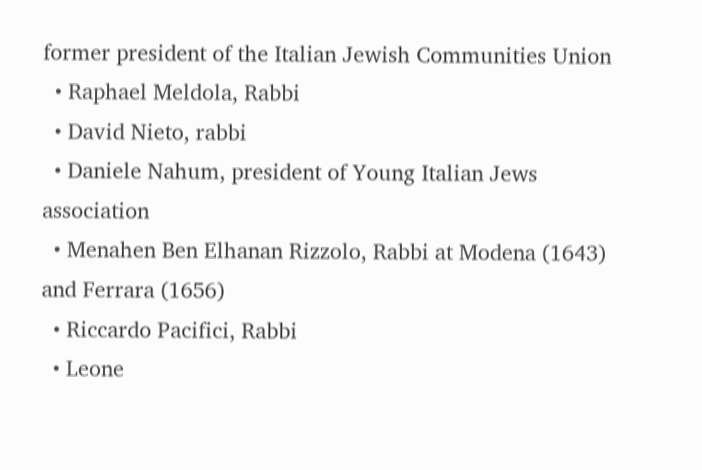former president of the Italian Jewish Communities Union
  • Raphael Meldola, Rabbi
  • David Nieto, rabbi
  • Daniele Nahum, president of Young Italian Jews association
  • Menahen Ben Elhanan Rizzolo, Rabbi at Modena (1643) and Ferrara (1656)
  • Riccardo Pacifici, Rabbi
  • Leone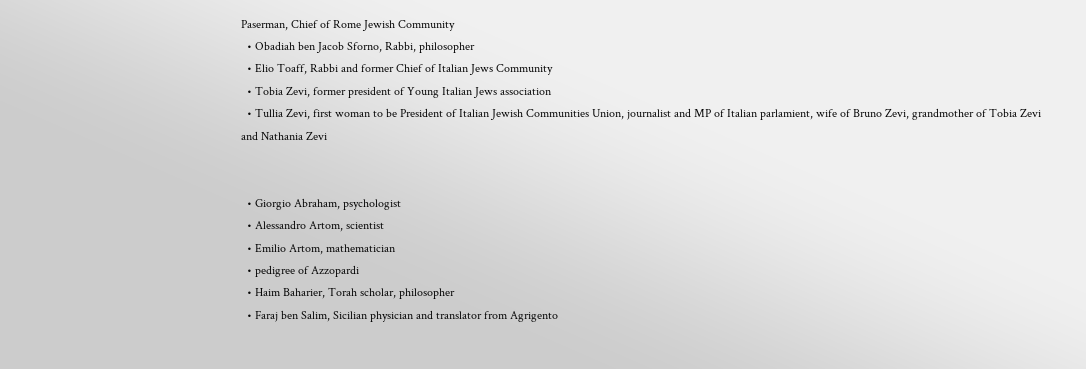Paserman, Chief of Rome Jewish Community
  • Obadiah ben Jacob Sforno, Rabbi, philosopher
  • Elio Toaff, Rabbi and former Chief of Italian Jews Community
  • Tobia Zevi, former president of Young Italian Jews association
  • Tullia Zevi, first woman to be President of Italian Jewish Communities Union, journalist and MP of Italian parlamient, wife of Bruno Zevi, grandmother of Tobia Zevi and Nathania Zevi


  • Giorgio Abraham, psychologist
  • Alessandro Artom, scientist
  • Emilio Artom, mathematician
  • pedigree of Azzopardi
  • Haim Baharier, Torah scholar, philosopher
  • Faraj ben Salim, Sicilian physician and translator from Agrigento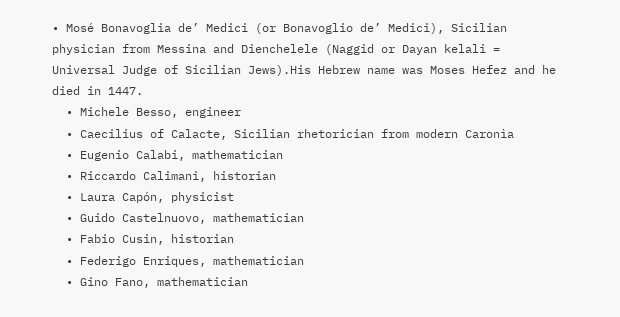• Mosé Bonavoglia de’ Medici (or Bonavoglio de’ Medici), Sicilian physician from Messina and Dienchelele (Naggid or Dayan kelali = Universal Judge of Sicilian Jews).His Hebrew name was Moses Hefez and he died in 1447.
  • Michele Besso, engineer
  • Caecilius of Calacte, Sicilian rhetorician from modern Caronìa
  • Eugenio Calabi, mathematician
  • Riccardo Calimani, historian
  • Laura Capón, physicist
  • Guido Castelnuovo, mathematician
  • Fabio Cusin, historian
  • Federigo Enriques, mathematician
  • Gino Fano, mathematician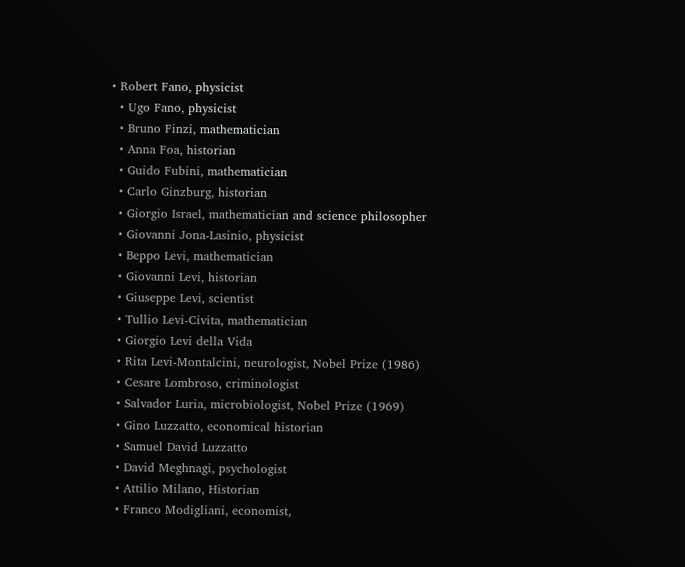• Robert Fano, physicist
  • Ugo Fano, physicist
  • Bruno Finzi, mathematician
  • Anna Foa, historian
  • Guido Fubini, mathematician
  • Carlo Ginzburg, historian
  • Giorgio Israel, mathematician and science philosopher
  • Giovanni Jona-Lasinio, physicist
  • Beppo Levi, mathematician
  • Giovanni Levi, historian
  • Giuseppe Levi, scientist
  • Tullio Levi-Civita, mathematician
  • Giorgio Levi della Vida
  • Rita Levi-Montalcini, neurologist, Nobel Prize (1986)
  • Cesare Lombroso, criminologist
  • Salvador Luria, microbiologist, Nobel Prize (1969)
  • Gino Luzzatto, economical historian
  • Samuel David Luzzatto
  • David Meghnagi, psychologist
  • Attilio Milano, Historian
  • Franco Modigliani, economist,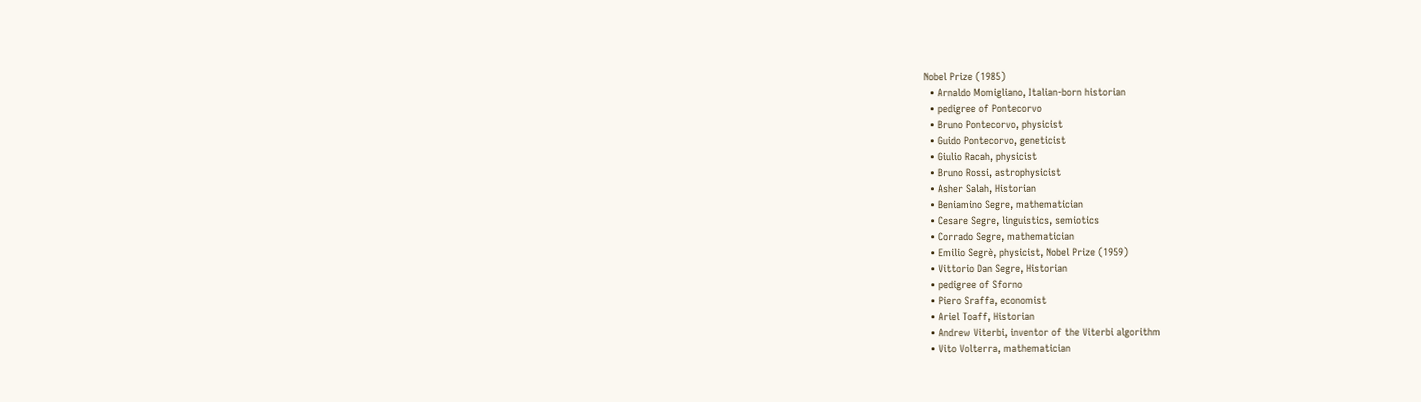Nobel Prize (1985)
  • Arnaldo Momigliano, Italian-born historian
  • pedigree of Pontecorvo
  • Bruno Pontecorvo, physicist
  • Guido Pontecorvo, geneticist
  • Giulio Racah, physicist
  • Bruno Rossi, astrophysicist
  • Asher Salah, Historian
  • Beniamino Segre, mathematician
  • Cesare Segre, linguistics, semiotics
  • Corrado Segre, mathematician
  • Emilio Segrè, physicist, Nobel Prize (1959)
  • Vittorio Dan Segre, Historian
  • pedigree of Sforno
  • Piero Sraffa, economist
  • Ariel Toaff, Historian
  • Andrew Viterbi, inventor of the Viterbi algorithm
  • Vito Volterra, mathematician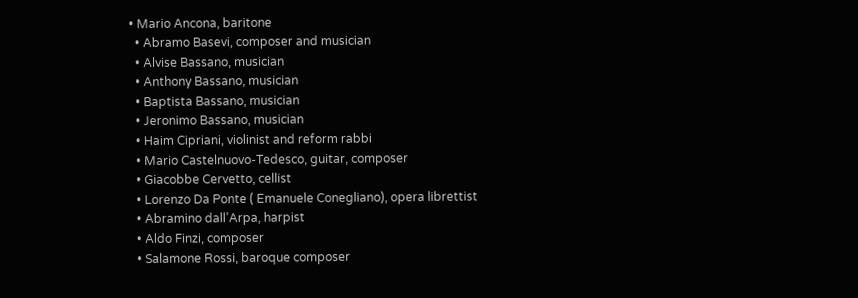• Mario Ancona, baritone
  • Abramo Basevi, composer and musician
  • Alvise Bassano, musician
  • Anthony Bassano, musician
  • Baptista Bassano, musician
  • Jeronimo Bassano, musician
  • Haim Cipriani, violinist and reform rabbi
  • Mario Castelnuovo-Tedesco, guitar, composer
  • Giacobbe Cervetto, cellist
  • Lorenzo Da Ponte ( Emanuele Conegliano), opera librettist
  • Abramino dall’Arpa, harpist
  • Aldo Finzi, composer
  • Salamone Rossi, baroque composer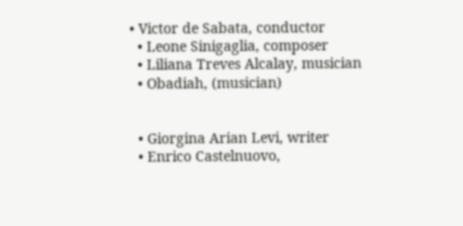• Victor de Sabata, conductor
  • Leone Sinigaglia, composer
  • Liliana Treves Alcalay, musician
  • Obadiah, (musician)


  • Giorgina Arian Levi, writer
  • Enrico Castelnuovo,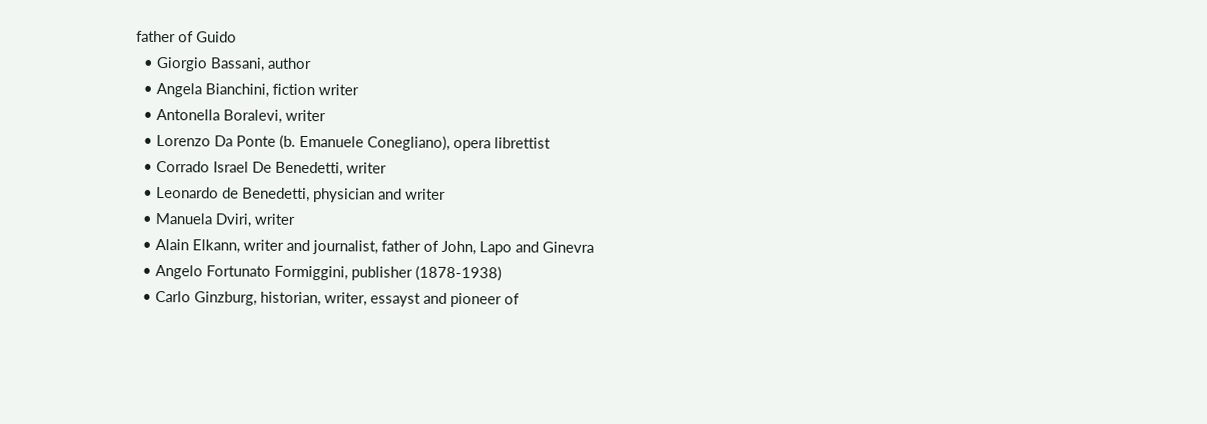father of Guido
  • Giorgio Bassani, author
  • Angela Bianchini, fiction writer
  • Antonella Boralevi, writer
  • Lorenzo Da Ponte (b. Emanuele Conegliano), opera librettist
  • Corrado Israel De Benedetti, writer
  • Leonardo de Benedetti, physician and writer
  • Manuela Dviri, writer
  • Alain Elkann, writer and journalist, father of John, Lapo and Ginevra
  • Angelo Fortunato Formiggini, publisher (1878-1938)
  • Carlo Ginzburg, historian, writer, essayst and pioneer of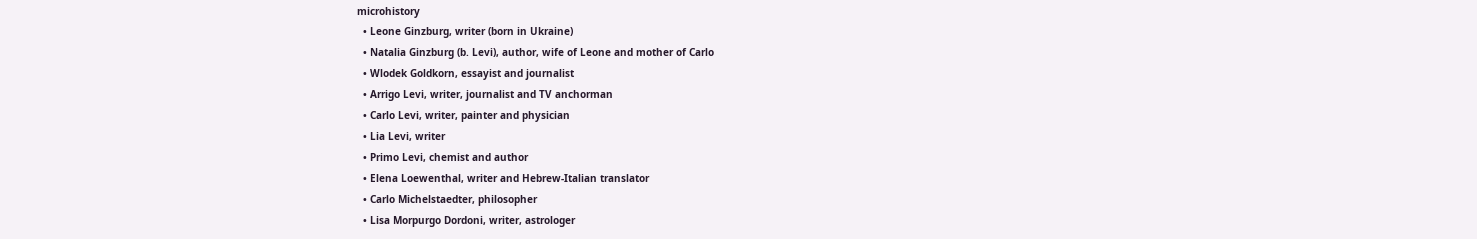microhistory
  • Leone Ginzburg, writer (born in Ukraine)
  • Natalia Ginzburg (b. Levi), author, wife of Leone and mother of Carlo
  • Wlodek Goldkorn, essayist and journalist
  • Arrigo Levi, writer, journalist and TV anchorman
  • Carlo Levi, writer, painter and physician
  • Lia Levi, writer
  • Primo Levi, chemist and author
  • Elena Loewenthal, writer and Hebrew-Italian translator
  • Carlo Michelstaedter, philosopher
  • Lisa Morpurgo Dordoni, writer, astrologer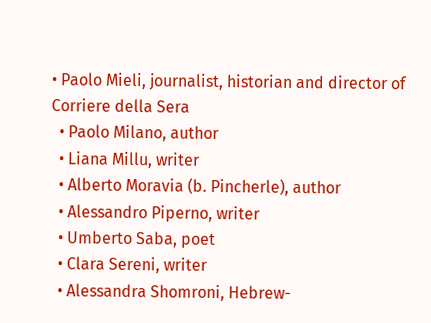• Paolo Mieli, journalist, historian and director of Corriere della Sera
  • Paolo Milano, author
  • Liana Millu, writer
  • Alberto Moravia (b. Pincherle), author
  • Alessandro Piperno, writer
  • Umberto Saba, poet
  • Clara Sereni, writer
  • Alessandra Shomroni, Hebrew-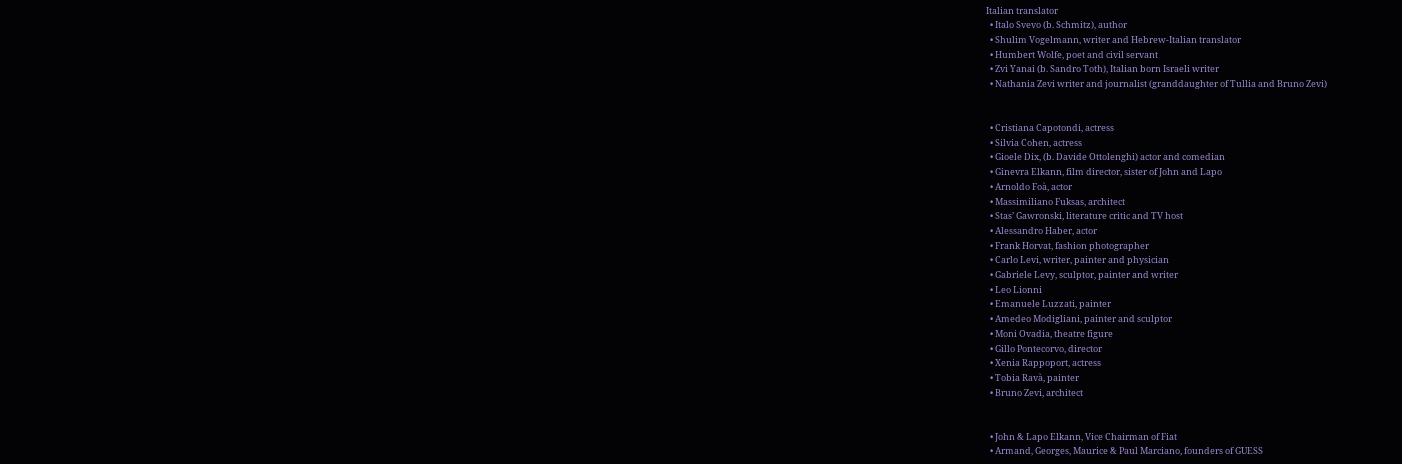Italian translator
  • Italo Svevo (b. Schmitz), author
  • Shulim Vogelmann, writer and Hebrew-Italian translator
  • Humbert Wolfe, poet and civil servant
  • Zvi Yanai (b. Sandro Toth), Italian born Israeli writer
  • Nathania Zevi writer and journalist (granddaughter of Tullia and Bruno Zevi)


  • Cristiana Capotondi, actress
  • Silvia Cohen, actress
  • Gioele Dix, (b. Davide Ottolenghi) actor and comedian
  • Ginevra Elkann, film director, sister of John and Lapo
  • Arnoldo Foà, actor
  • Massimiliano Fuksas, architect
  • Stas’ Gawronski, literature critic and TV host
  • Alessandro Haber, actor
  • Frank Horvat, fashion photographer
  • Carlo Levi, writer, painter and physician
  • Gabriele Levy, sculptor, painter and writer
  • Leo Lionni
  • Emanuele Luzzati, painter
  • Amedeo Modigliani, painter and sculptor
  • Moni Ovadia, theatre figure
  • Gillo Pontecorvo, director
  • Xenia Rappoport, actress
  • Tobia Ravà, painter
  • Bruno Zevi, architect


  • John & Lapo Elkann, Vice Chairman of Fiat
  • Armand, Georges, Maurice & Paul Marciano, founders of GUESS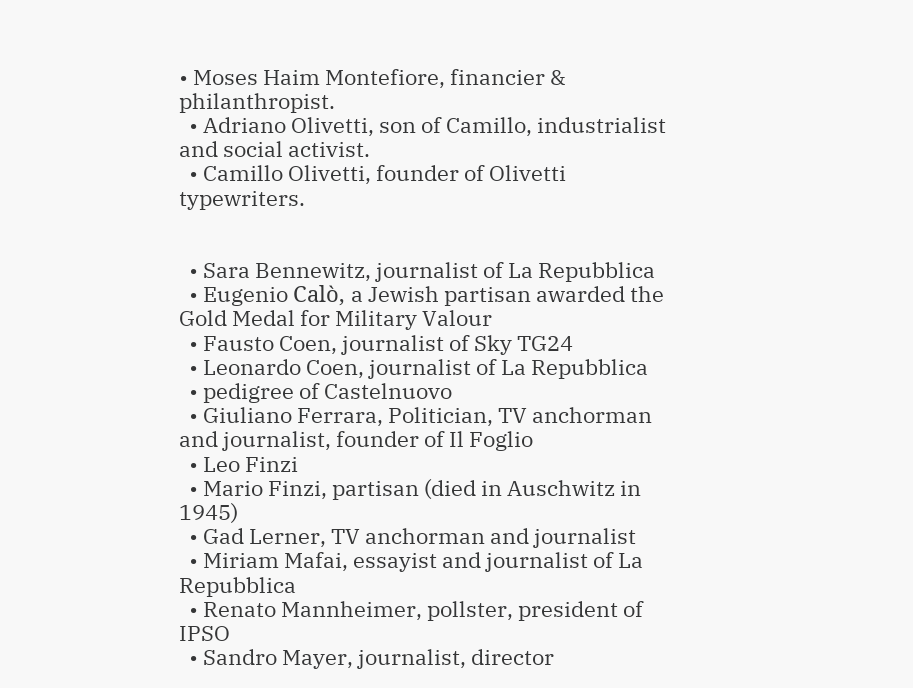• Moses Haim Montefiore, financier & philanthropist.
  • Adriano Olivetti, son of Camillo, industrialist and social activist.
  • Camillo Olivetti, founder of Olivetti typewriters.


  • Sara Bennewitz, journalist of La Repubblica
  • Eugenio Calò, a Jewish partisan awarded the Gold Medal for Military Valour
  • Fausto Coen, journalist of Sky TG24
  • Leonardo Coen, journalist of La Repubblica
  • pedigree of Castelnuovo
  • Giuliano Ferrara, Politician, TV anchorman and journalist, founder of Il Foglio
  • Leo Finzi
  • Mario Finzi, partisan (died in Auschwitz in 1945)
  • Gad Lerner, TV anchorman and journalist
  • Miriam Mafai, essayist and journalist of La Repubblica
  • Renato Mannheimer, pollster, president of IPSO
  • Sandro Mayer, journalist, director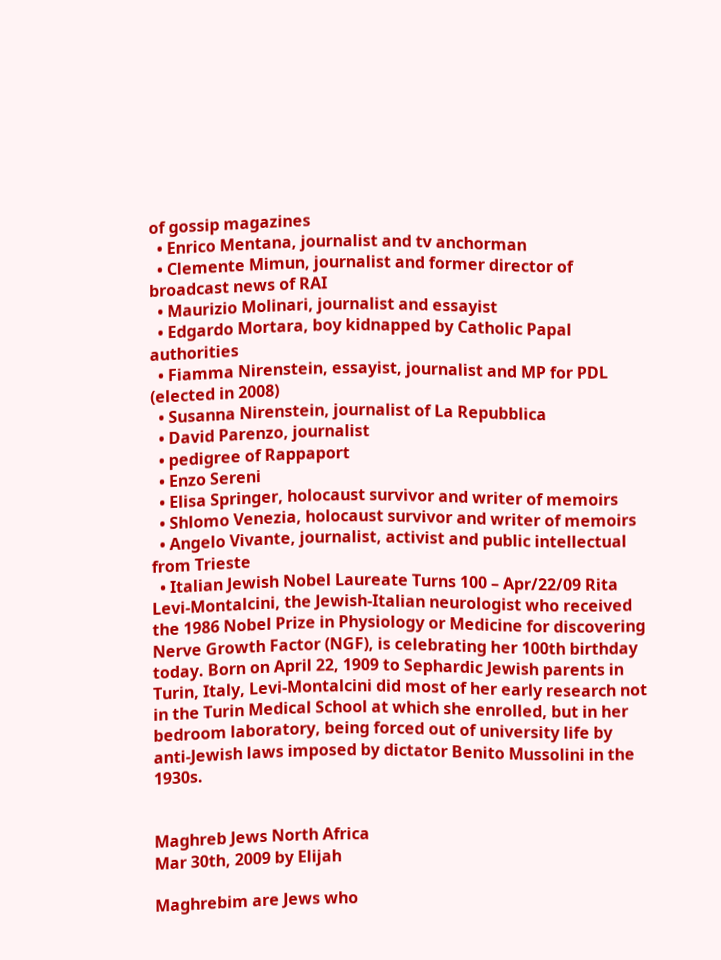of gossip magazines
  • Enrico Mentana, journalist and tv anchorman
  • Clemente Mimun, journalist and former director of broadcast news of RAI
  • Maurizio Molinari, journalist and essayist
  • Edgardo Mortara, boy kidnapped by Catholic Papal authorities
  • Fiamma Nirenstein, essayist, journalist and MP for PDL (elected in 2008)
  • Susanna Nirenstein, journalist of La Repubblica
  • David Parenzo, journalist
  • pedigree of Rappaport
  • Enzo Sereni
  • Elisa Springer, holocaust survivor and writer of memoirs
  • Shlomo Venezia, holocaust survivor and writer of memoirs
  • Angelo Vivante, journalist, activist and public intellectual from Trieste
  • Italian Jewish Nobel Laureate Turns 100 – Apr/22/09 Rita Levi-Montalcini, the Jewish-Italian neurologist who received the 1986 Nobel Prize in Physiology or Medicine for discovering Nerve Growth Factor (NGF), is celebrating her 100th birthday today. Born on April 22, 1909 to Sephardic Jewish parents in Turin, Italy, Levi-Montalcini did most of her early research not in the Turin Medical School at which she enrolled, but in her bedroom laboratory, being forced out of university life by anti-Jewish laws imposed by dictator Benito Mussolini in the 1930s.


Maghreb Jews North Africa
Mar 30th, 2009 by Elijah

Maghrebim are Jews who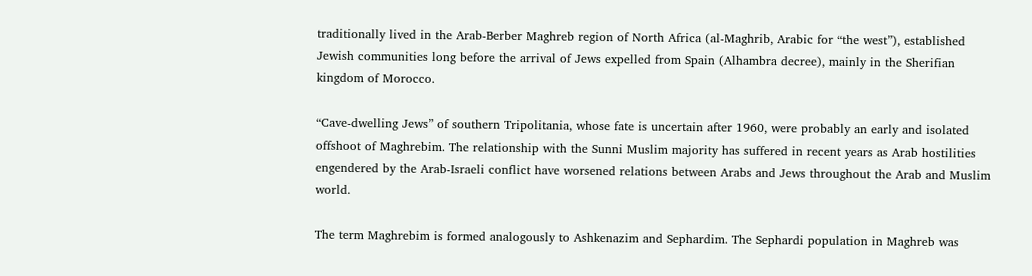traditionally lived in the Arab-Berber Maghreb region of North Africa (al-Maghrib, Arabic for “the west”), established Jewish communities long before the arrival of Jews expelled from Spain (Alhambra decree), mainly in the Sherifian kingdom of Morocco.

“Cave-dwelling Jews” of southern Tripolitania, whose fate is uncertain after 1960, were probably an early and isolated offshoot of Maghrebim. The relationship with the Sunni Muslim majority has suffered in recent years as Arab hostilities engendered by the Arab-Israeli conflict have worsened relations between Arabs and Jews throughout the Arab and Muslim world.

The term Maghrebim is formed analogously to Ashkenazim and Sephardim. The Sephardi population in Maghreb was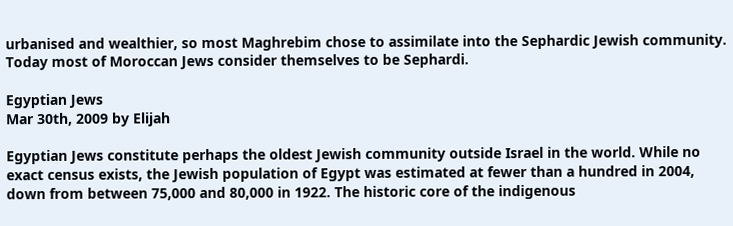urbanised and wealthier, so most Maghrebim chose to assimilate into the Sephardic Jewish community. Today most of Moroccan Jews consider themselves to be Sephardi.

Egyptian Jews
Mar 30th, 2009 by Elijah

Egyptian Jews constitute perhaps the oldest Jewish community outside Israel in the world. While no exact census exists, the Jewish population of Egypt was estimated at fewer than a hundred in 2004, down from between 75,000 and 80,000 in 1922. The historic core of the indigenous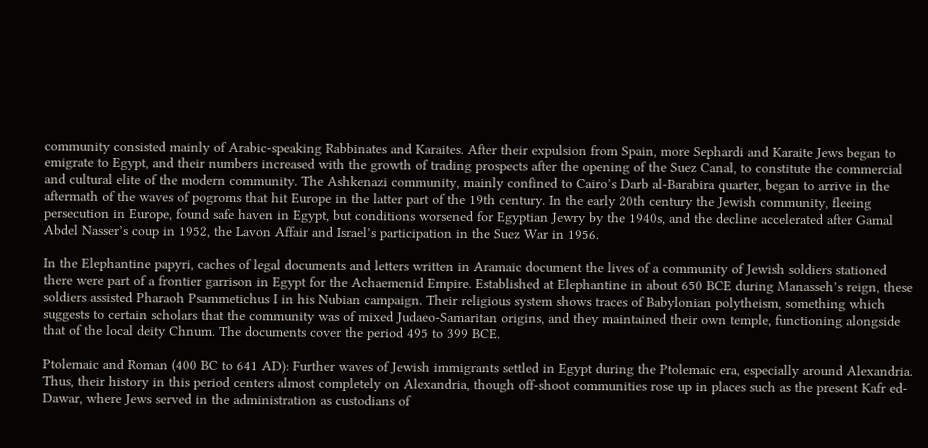community consisted mainly of Arabic-speaking Rabbinates and Karaites. After their expulsion from Spain, more Sephardi and Karaite Jews began to emigrate to Egypt, and their numbers increased with the growth of trading prospects after the opening of the Suez Canal, to constitute the commercial and cultural elite of the modern community. The Ashkenazi community, mainly confined to Cairo’s Darb al-Barabira quarter, began to arrive in the aftermath of the waves of pogroms that hit Europe in the latter part of the 19th century. In the early 20th century the Jewish community, fleeing persecution in Europe, found safe haven in Egypt, but conditions worsened for Egyptian Jewry by the 1940s, and the decline accelerated after Gamal Abdel Nasser’s coup in 1952, the Lavon Affair and Israel’s participation in the Suez War in 1956.

In the Elephantine papyri, caches of legal documents and letters written in Aramaic document the lives of a community of Jewish soldiers stationed there were part of a frontier garrison in Egypt for the Achaemenid Empire. Established at Elephantine in about 650 BCE during Manasseh’s reign, these soldiers assisted Pharaoh Psammetichus I in his Nubian campaign. Their religious system shows traces of Babylonian polytheism, something which suggests to certain scholars that the community was of mixed Judaeo-Samaritan origins, and they maintained their own temple, functioning alongside that of the local deity Chnum. The documents cover the period 495 to 399 BCE.

Ptolemaic and Roman (400 BC to 641 AD): Further waves of Jewish immigrants settled in Egypt during the Ptolemaic era, especially around Alexandria. Thus, their history in this period centers almost completely on Alexandria, though off-shoot communities rose up in places such as the present Kafr ed-Dawar, where Jews served in the administration as custodians of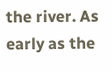the river. As early as the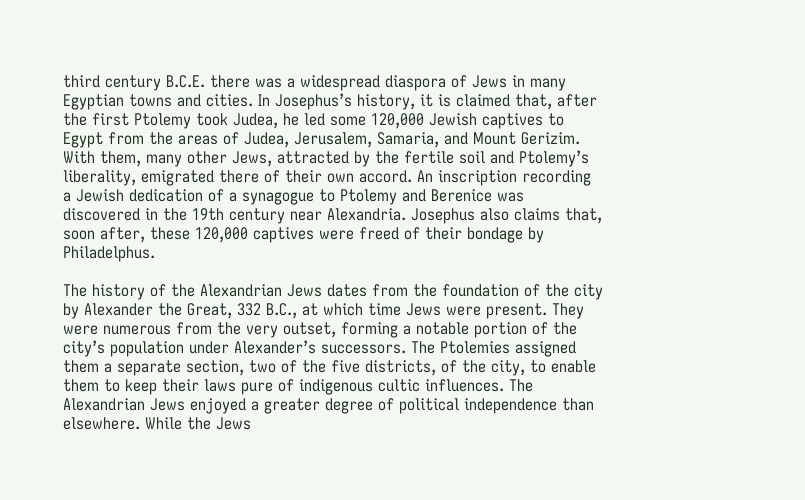third century B.C.E. there was a widespread diaspora of Jews in many Egyptian towns and cities. In Josephus’s history, it is claimed that, after the first Ptolemy took Judea, he led some 120,000 Jewish captives to Egypt from the areas of Judea, Jerusalem, Samaria, and Mount Gerizim. With them, many other Jews, attracted by the fertile soil and Ptolemy’s liberality, emigrated there of their own accord. An inscription recording a Jewish dedication of a synagogue to Ptolemy and Berenice was discovered in the 19th century near Alexandria. Josephus also claims that, soon after, these 120,000 captives were freed of their bondage by Philadelphus.

The history of the Alexandrian Jews dates from the foundation of the city by Alexander the Great, 332 B.C., at which time Jews were present. They were numerous from the very outset, forming a notable portion of the city’s population under Alexander’s successors. The Ptolemies assigned them a separate section, two of the five districts, of the city, to enable them to keep their laws pure of indigenous cultic influences. The Alexandrian Jews enjoyed a greater degree of political independence than elsewhere. While the Jews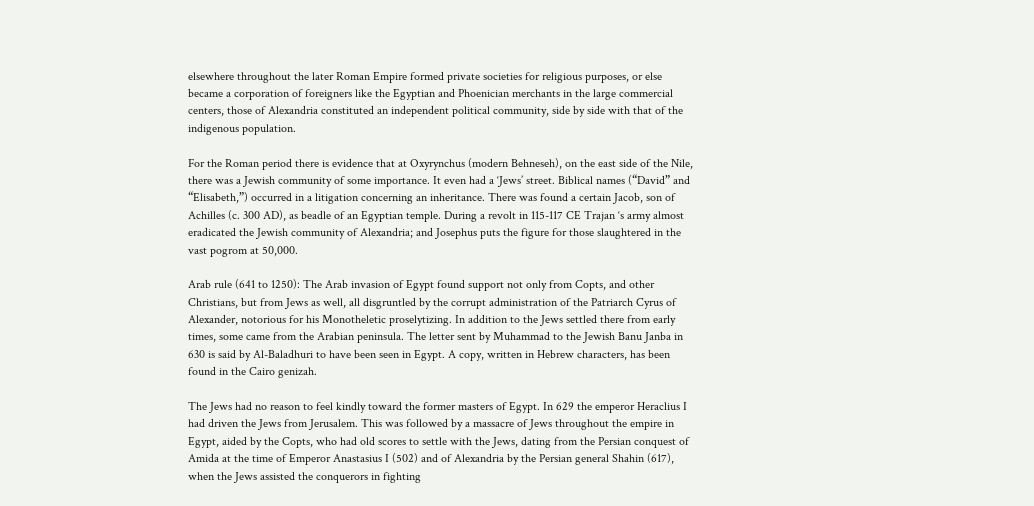elsewhere throughout the later Roman Empire formed private societies for religious purposes, or else became a corporation of foreigners like the Egyptian and Phoenician merchants in the large commercial centers, those of Alexandria constituted an independent political community, side by side with that of the indigenous population.

For the Roman period there is evidence that at Oxyrynchus (modern Behneseh), on the east side of the Nile, there was a Jewish community of some importance. It even had a ‘Jews’ street. Biblical names (“David” and “Elisabeth,”) occurred in a litigation concerning an inheritance. There was found a certain Jacob, son of Achilles (c. 300 AD), as beadle of an Egyptian temple. During a revolt in 115-117 CE Trajan ‘s army almost eradicated the Jewish community of Alexandria; and Josephus puts the figure for those slaughtered in the vast pogrom at 50,000.

Arab rule (641 to 1250): The Arab invasion of Egypt found support not only from Copts, and other Christians, but from Jews as well, all disgruntled by the corrupt administration of the Patriarch Cyrus of Alexander, notorious for his Monotheletic proselytizing. In addition to the Jews settled there from early times, some came from the Arabian peninsula. The letter sent by Muhammad to the Jewish Banu Janba in 630 is said by Al-Baladhuri to have been seen in Egypt. A copy, written in Hebrew characters, has been found in the Cairo genizah.

The Jews had no reason to feel kindly toward the former masters of Egypt. In 629 the emperor Heraclius I had driven the Jews from Jerusalem. This was followed by a massacre of Jews throughout the empire in Egypt, aided by the Copts, who had old scores to settle with the Jews, dating from the Persian conquest of Amida at the time of Emperor Anastasius I (502) and of Alexandria by the Persian general Shahin (617), when the Jews assisted the conquerors in fighting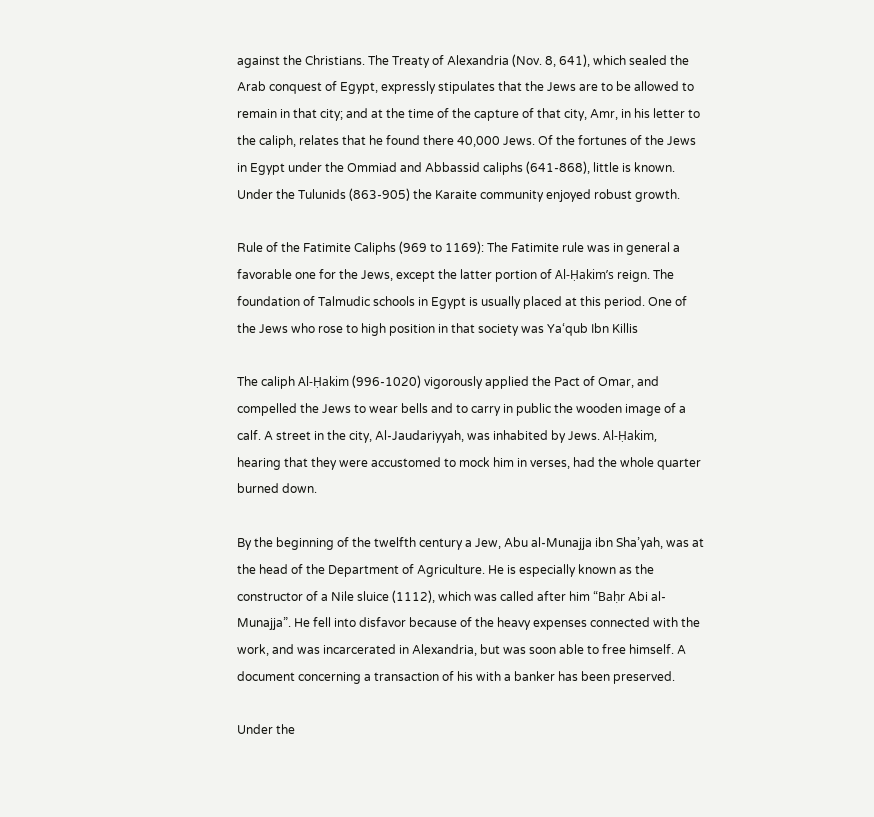against the Christians. The Treaty of Alexandria (Nov. 8, 641), which sealed the Arab conquest of Egypt, expressly stipulates that the Jews are to be allowed to remain in that city; and at the time of the capture of that city, Amr, in his letter to the caliph, relates that he found there 40,000 Jews. Of the fortunes of the Jews in Egypt under the Ommiad and Abbassid caliphs (641-868), little is known. Under the Tulunids (863-905) the Karaite community enjoyed robust growth.

Rule of the Fatimite Caliphs (969 to 1169): The Fatimite rule was in general a favorable one for the Jews, except the latter portion of Al-Ḥakim’s reign. The foundation of Talmudic schools in Egypt is usually placed at this period. One of the Jews who rose to high position in that society was Ya‘qub Ibn Killis

The caliph Al-Ḥakim (996-1020) vigorously applied the Pact of Omar, and compelled the Jews to wear bells and to carry in public the wooden image of a calf. A street in the city, Al-Jaudariyyah, was inhabited by Jews. Al-Ḥakim, hearing that they were accustomed to mock him in verses, had the whole quarter burned down.

By the beginning of the twelfth century a Jew, Abu al-Munajja ibn Sha’yah, was at the head of the Department of Agriculture. He is especially known as the constructor of a Nile sluice (1112), which was called after him “Baḥr Abi al-Munajja”. He fell into disfavor because of the heavy expenses connected with the work, and was incarcerated in Alexandria, but was soon able to free himself. A document concerning a transaction of his with a banker has been preserved.

Under the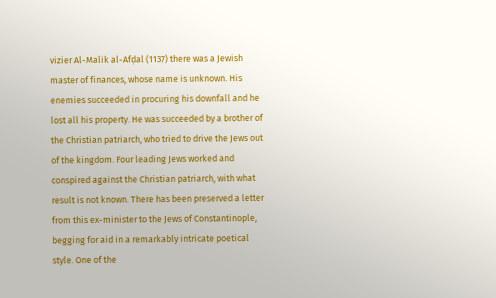vizier Al-Malik al-Afḍal (1137) there was a Jewish master of finances, whose name is unknown. His enemies succeeded in procuring his downfall and he lost all his property. He was succeeded by a brother of the Christian patriarch, who tried to drive the Jews out of the kingdom. Four leading Jews worked and conspired against the Christian patriarch, with what result is not known. There has been preserved a letter from this ex-minister to the Jews of Constantinople, begging for aid in a remarkably intricate poetical style. One of the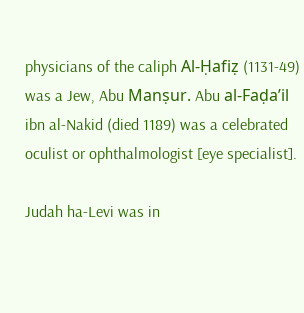physicians of the caliph Al-Ḥafiẓ (1131-49) was a Jew, Abu Manṣur. Abu al-Faḍa’il ibn al-Nakid (died 1189) was a celebrated oculist or ophthalmologist [eye specialist].

Judah ha-Levi was in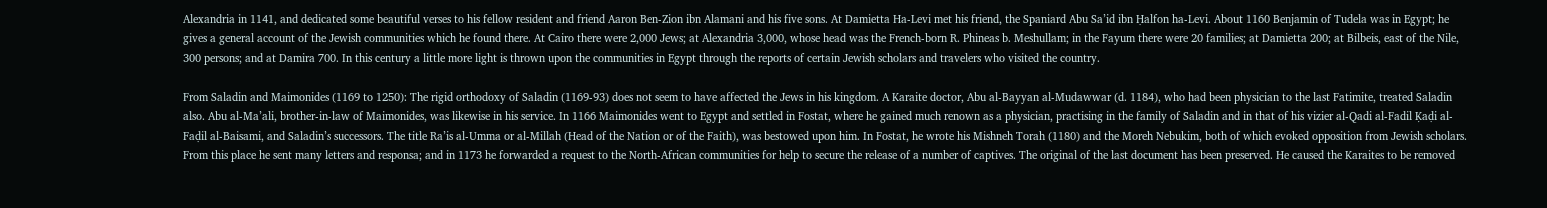Alexandria in 1141, and dedicated some beautiful verses to his fellow resident and friend Aaron Ben-Zion ibn Alamani and his five sons. At Damietta Ha-Levi met his friend, the Spaniard Abu Sa’id ibn Ḥalfon ha-Levi. About 1160 Benjamin of Tudela was in Egypt; he gives a general account of the Jewish communities which he found there. At Cairo there were 2,000 Jews; at Alexandria 3,000, whose head was the French-born R. Phineas b. Meshullam; in the Fayum there were 20 families; at Damietta 200; at Bilbeis, east of the Nile, 300 persons; and at Damira 700. In this century a little more light is thrown upon the communities in Egypt through the reports of certain Jewish scholars and travelers who visited the country.

From Saladin and Maimonides (1169 to 1250): The rigid orthodoxy of Saladin (1169-93) does not seem to have affected the Jews in his kingdom. A Karaite doctor, Abu al-Bayyan al-Mudawwar (d. 1184), who had been physician to the last Fatimite, treated Saladin also. Abu al-Ma’ali, brother-in-law of Maimonides, was likewise in his service. In 1166 Maimonides went to Egypt and settled in Fostat, where he gained much renown as a physician, practising in the family of Saladin and in that of his vizier al-Qadi al-Fadil Ḳaḍi al-Faḍil al-Baisami, and Saladin’s successors. The title Ra’is al-Umma or al-Millah (Head of the Nation or of the Faith), was bestowed upon him. In Fostat, he wrote his Mishneh Torah (1180) and the Moreh Nebukim, both of which evoked opposition from Jewish scholars. From this place he sent many letters and responsa; and in 1173 he forwarded a request to the North-African communities for help to secure the release of a number of captives. The original of the last document has been preserved. He caused the Karaites to be removed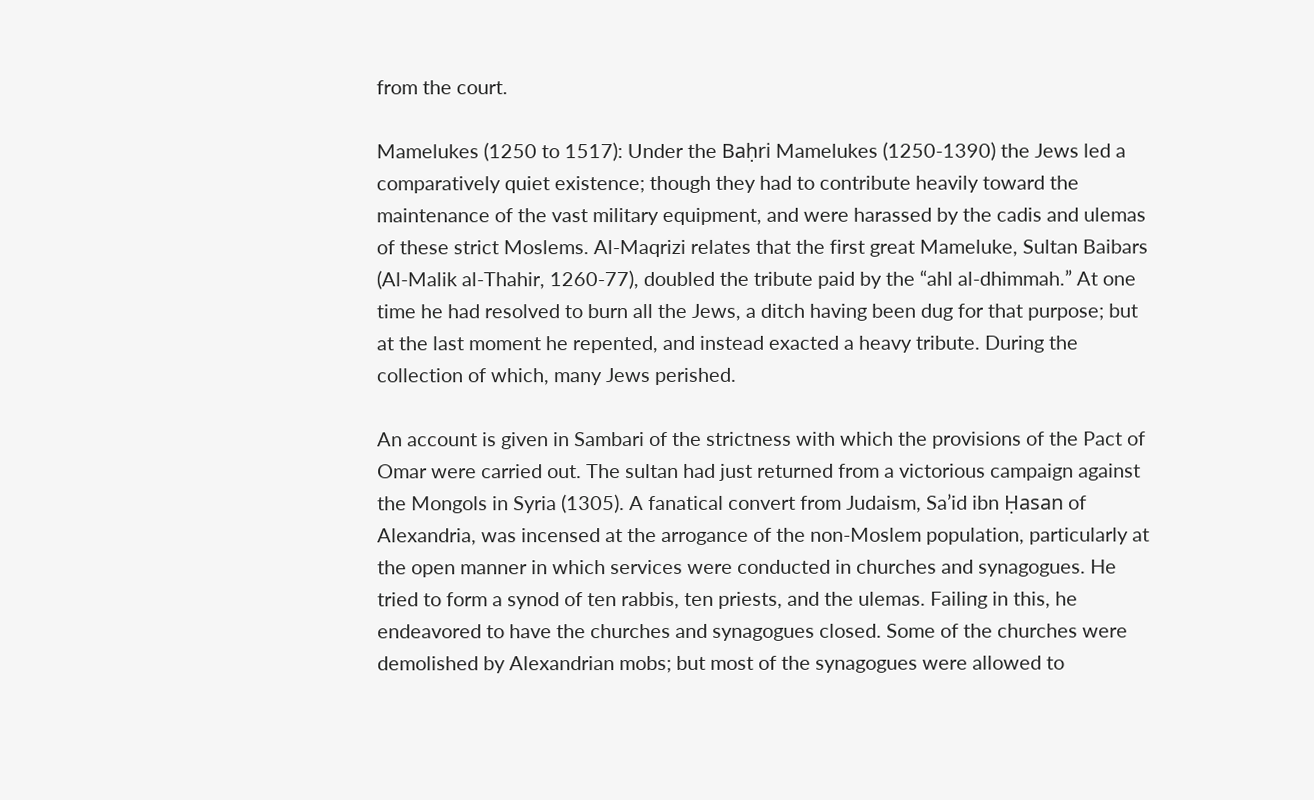from the court.

Mamelukes (1250 to 1517): Under the Baḥri Mamelukes (1250-1390) the Jews led a comparatively quiet existence; though they had to contribute heavily toward the maintenance of the vast military equipment, and were harassed by the cadis and ulemas of these strict Moslems. Al-Maqrizi relates that the first great Mameluke, Sultan Baibars (Al-Malik al-Thahir, 1260-77), doubled the tribute paid by the “ahl al-dhimmah.” At one time he had resolved to burn all the Jews, a ditch having been dug for that purpose; but at the last moment he repented, and instead exacted a heavy tribute. During the collection of which, many Jews perished.

An account is given in Sambari of the strictness with which the provisions of the Pact of Omar were carried out. The sultan had just returned from a victorious campaign against the Mongols in Syria (1305). A fanatical convert from Judaism, Sa’id ibn Ḥasan of Alexandria, was incensed at the arrogance of the non-Moslem population, particularly at the open manner in which services were conducted in churches and synagogues. He tried to form a synod of ten rabbis, ten priests, and the ulemas. Failing in this, he endeavored to have the churches and synagogues closed. Some of the churches were demolished by Alexandrian mobs; but most of the synagogues were allowed to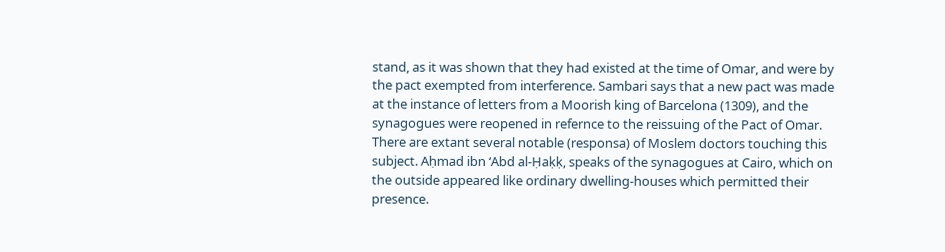stand, as it was shown that they had existed at the time of Omar, and were by the pact exempted from interference. Sambari says that a new pact was made at the instance of letters from a Moorish king of Barcelona (1309), and the synagogues were reopened in refernce to the reissuing of the Pact of Omar. There are extant several notable (responsa) of Moslem doctors touching this subject. Aḥmad ibn ‘Abd al-Ḥaḳḳ, speaks of the synagogues at Cairo, which on the outside appeared like ordinary dwelling-houses which permitted their presence.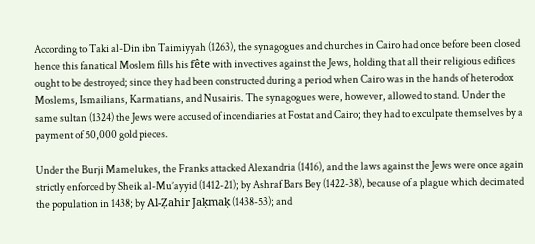According to Taki al-Din ibn Taimiyyah (1263), the synagogues and churches in Cairo had once before been closed hence this fanatical Moslem fills his fête with invectives against the Jews, holding that all their religious edifices ought to be destroyed; since they had been constructed during a period when Cairo was in the hands of heterodox Moslems, Ismailians, Karmatians, and Nusairis. The synagogues were, however, allowed to stand. Under the same sultan (1324) the Jews were accused of incendiaries at Fostat and Cairo; they had to exculpate themselves by a payment of 50,000 gold pieces.

Under the Burji Mamelukes, the Franks attacked Alexandria (1416), and the laws against the Jews were once again strictly enforced by Sheik al-Mu’ayyid (1412-21); by Ashraf Bars Bey (1422-38), because of a plague which decimated the population in 1438; by Al-Ẓahir Jaḳmaḳ (1438-53); and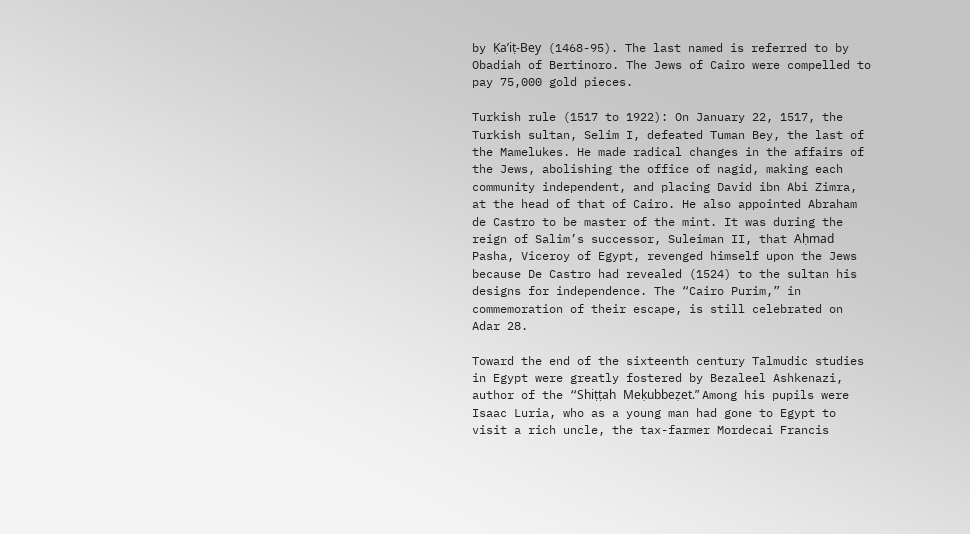by Ḳa’iṭ-Bey (1468-95). The last named is referred to by Obadiah of Bertinoro. The Jews of Cairo were compelled to pay 75,000 gold pieces.

Turkish rule (1517 to 1922): On January 22, 1517, the Turkish sultan, Selim I, defeated Tuman Bey, the last of the Mamelukes. He made radical changes in the affairs of the Jews, abolishing the office of nagid, making each community independent, and placing David ibn Abi Zimra, at the head of that of Cairo. He also appointed Abraham de Castro to be master of the mint. It was during the reign of Salim’s successor, Suleiman II, that Aḥmad Pasha, Viceroy of Egypt, revenged himself upon the Jews because De Castro had revealed (1524) to the sultan his designs for independence. The “Cairo Purim,” in commemoration of their escape, is still celebrated on Adar 28.

Toward the end of the sixteenth century Talmudic studies in Egypt were greatly fostered by Bezaleel Ashkenazi, author of the “Shiṭṭah Meḳubbeẓet.” Among his pupils were Isaac Luria, who as a young man had gone to Egypt to visit a rich uncle, the tax-farmer Mordecai Francis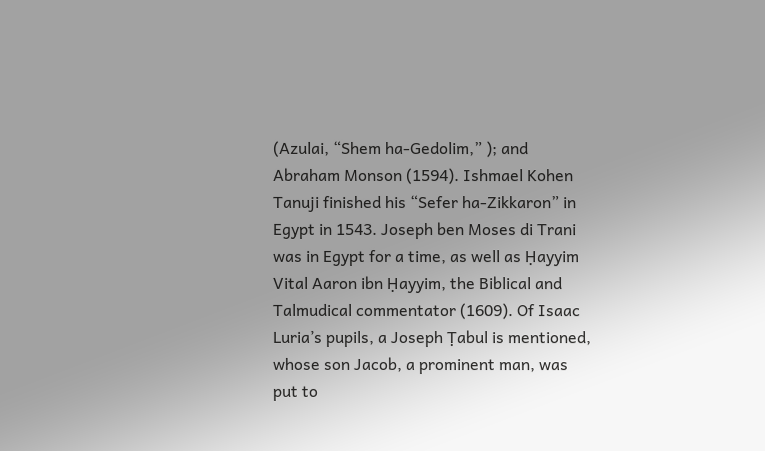(Azulai, “Shem ha-Gedolim,” ); and Abraham Monson (1594). Ishmael Kohen Tanuji finished his “Sefer ha-Zikkaron” in Egypt in 1543. Joseph ben Moses di Trani was in Egypt for a time, as well as Ḥayyim Vital Aaron ibn Ḥayyim, the Biblical and Talmudical commentator (1609). Of Isaac Luria’s pupils, a Joseph Ṭabul is mentioned, whose son Jacob, a prominent man, was put to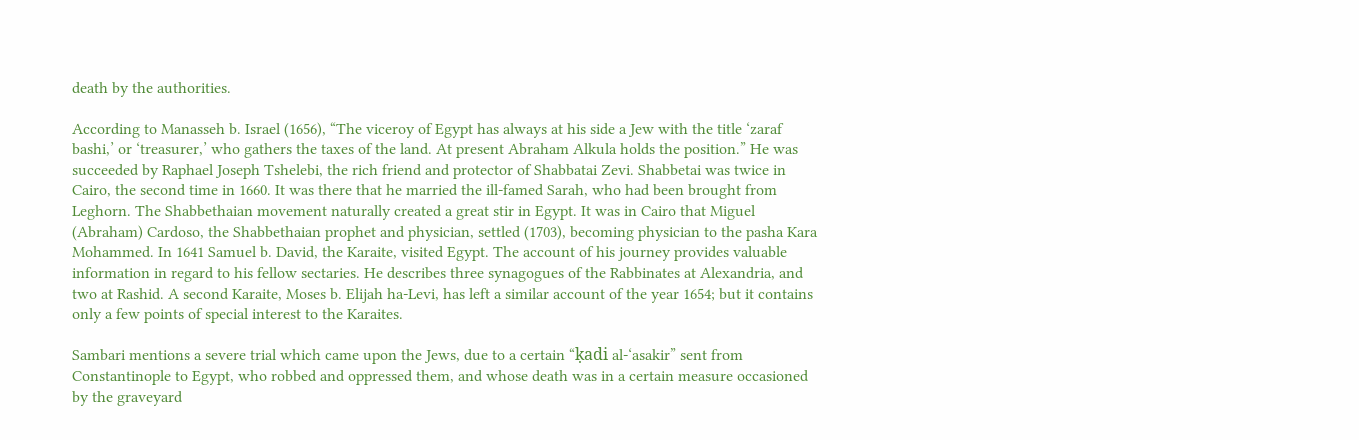death by the authorities.

According to Manasseh b. Israel (1656), “The viceroy of Egypt has always at his side a Jew with the title ‘zaraf bashi,’ or ‘treasurer,’ who gathers the taxes of the land. At present Abraham Alkula holds the position.” He was succeeded by Raphael Joseph Tshelebi, the rich friend and protector of Shabbatai Zevi. Shabbetai was twice in Cairo, the second time in 1660. It was there that he married the ill-famed Sarah, who had been brought from Leghorn. The Shabbethaian movement naturally created a great stir in Egypt. It was in Cairo that Miguel (Abraham) Cardoso, the Shabbethaian prophet and physician, settled (1703), becoming physician to the pasha Kara Mohammed. In 1641 Samuel b. David, the Karaite, visited Egypt. The account of his journey provides valuable information in regard to his fellow sectaries. He describes three synagogues of the Rabbinates at Alexandria, and two at Rashid. A second Karaite, Moses b. Elijah ha-Levi, has left a similar account of the year 1654; but it contains only a few points of special interest to the Karaites.

Sambari mentions a severe trial which came upon the Jews, due to a certain “ḳadi al-‘asakir” sent from Constantinople to Egypt, who robbed and oppressed them, and whose death was in a certain measure occasioned by the graveyard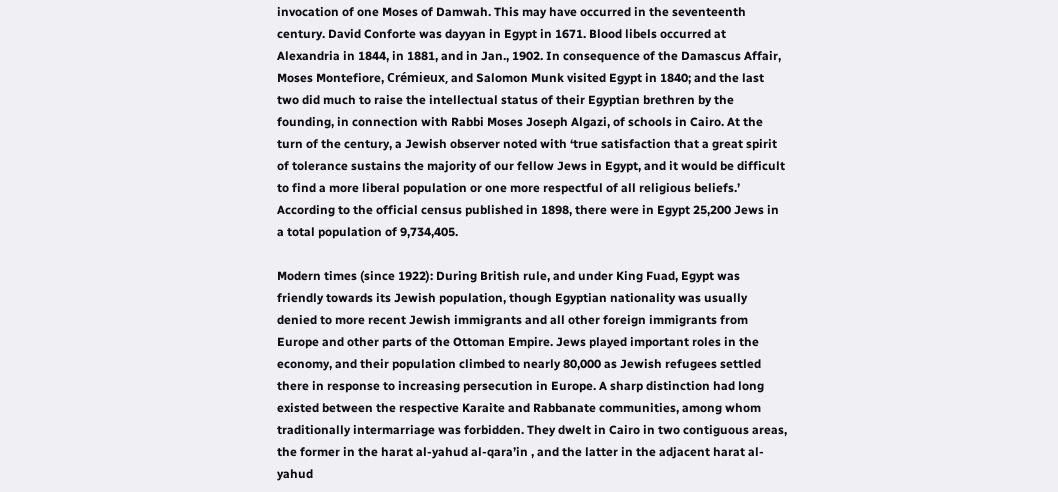invocation of one Moses of Damwah. This may have occurred in the seventeenth century. David Conforte was dayyan in Egypt in 1671. Blood libels occurred at Alexandria in 1844, in 1881, and in Jan., 1902. In consequence of the Damascus Affair, Moses Montefiore, Crémieux, and Salomon Munk visited Egypt in 1840; and the last two did much to raise the intellectual status of their Egyptian brethren by the founding, in connection with Rabbi Moses Joseph Algazi, of schools in Cairo. At the turn of the century, a Jewish observer noted with ‘true satisfaction that a great spirit of tolerance sustains the majority of our fellow Jews in Egypt, and it would be difficult to find a more liberal population or one more respectful of all religious beliefs.’ According to the official census published in 1898, there were in Egypt 25,200 Jews in a total population of 9,734,405.

Modern times (since 1922): During British rule, and under King Fuad, Egypt was friendly towards its Jewish population, though Egyptian nationality was usually denied to more recent Jewish immigrants and all other foreign immigrants from Europe and other parts of the Ottoman Empire. Jews played important roles in the economy, and their population climbed to nearly 80,000 as Jewish refugees settled there in response to increasing persecution in Europe. A sharp distinction had long existed between the respective Karaite and Rabbanate communities, among whom traditionally intermarriage was forbidden. They dwelt in Cairo in two contiguous areas, the former in the harat al-yahud al-qara’in , and the latter in the adjacent harat al-yahud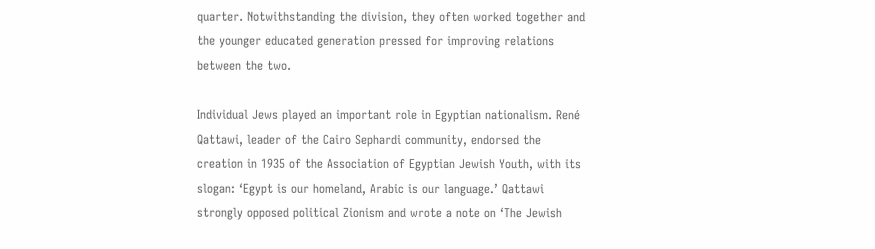quarter. Notwithstanding the division, they often worked together and the younger educated generation pressed for improving relations between the two.

Individual Jews played an important role in Egyptian nationalism. René Qattawi, leader of the Cairo Sephardi community, endorsed the creation in 1935 of the Association of Egyptian Jewish Youth, with its slogan: ‘Egypt is our homeland, Arabic is our language.’ Qattawi strongly opposed political Zionism and wrote a note on ‘The Jewish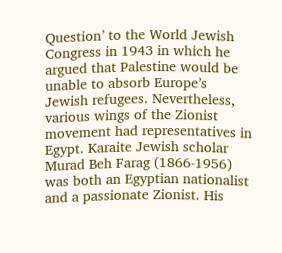Question’ to the World Jewish Congress in 1943 in which he argued that Palestine would be unable to absorb Europe’s Jewish refugees. Nevertheless, various wings of the Zionist movement had representatives in Egypt. Karaite Jewish scholar Murad Beh Farag (1866-1956) was both an Egyptian nationalist and a passionate Zionist. His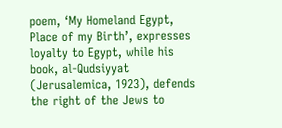poem, ‘My Homeland Egypt, Place of my Birth’, expresses loyalty to Egypt, while his book, al-Qudsiyyat (Jerusalemica, 1923), defends the right of the Jews to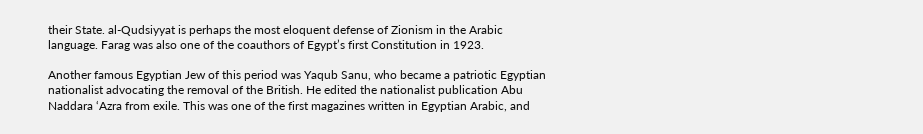their State. al-Qudsiyyat is perhaps the most eloquent defense of Zionism in the Arabic language. Farag was also one of the coauthors of Egypt’s first Constitution in 1923.

Another famous Egyptian Jew of this period was Yaqub Sanu, who became a patriotic Egyptian nationalist advocating the removal of the British. He edited the nationalist publication Abu Naddara ‘Azra from exile. This was one of the first magazines written in Egyptian Arabic, and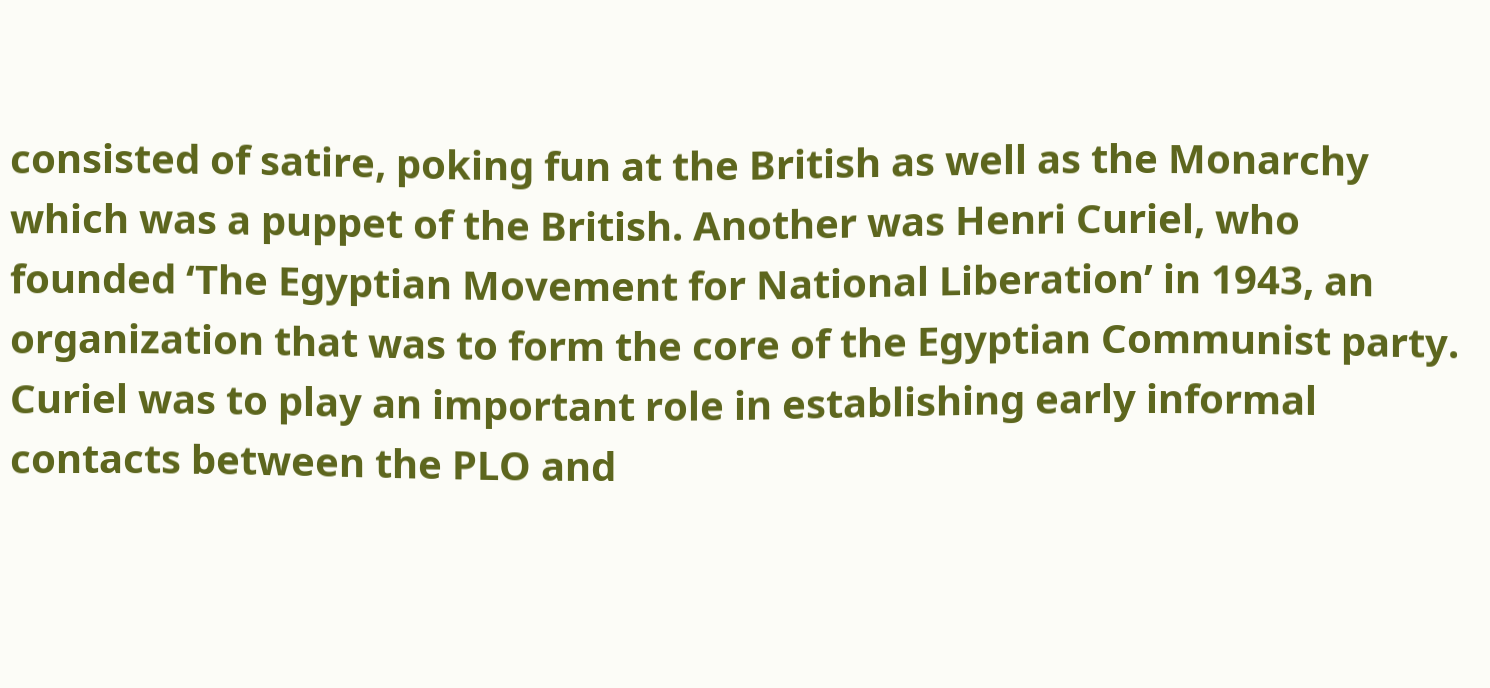consisted of satire, poking fun at the British as well as the Monarchy which was a puppet of the British. Another was Henri Curiel, who founded ‘The Egyptian Movement for National Liberation’ in 1943, an organization that was to form the core of the Egyptian Communist party. Curiel was to play an important role in establishing early informal contacts between the PLO and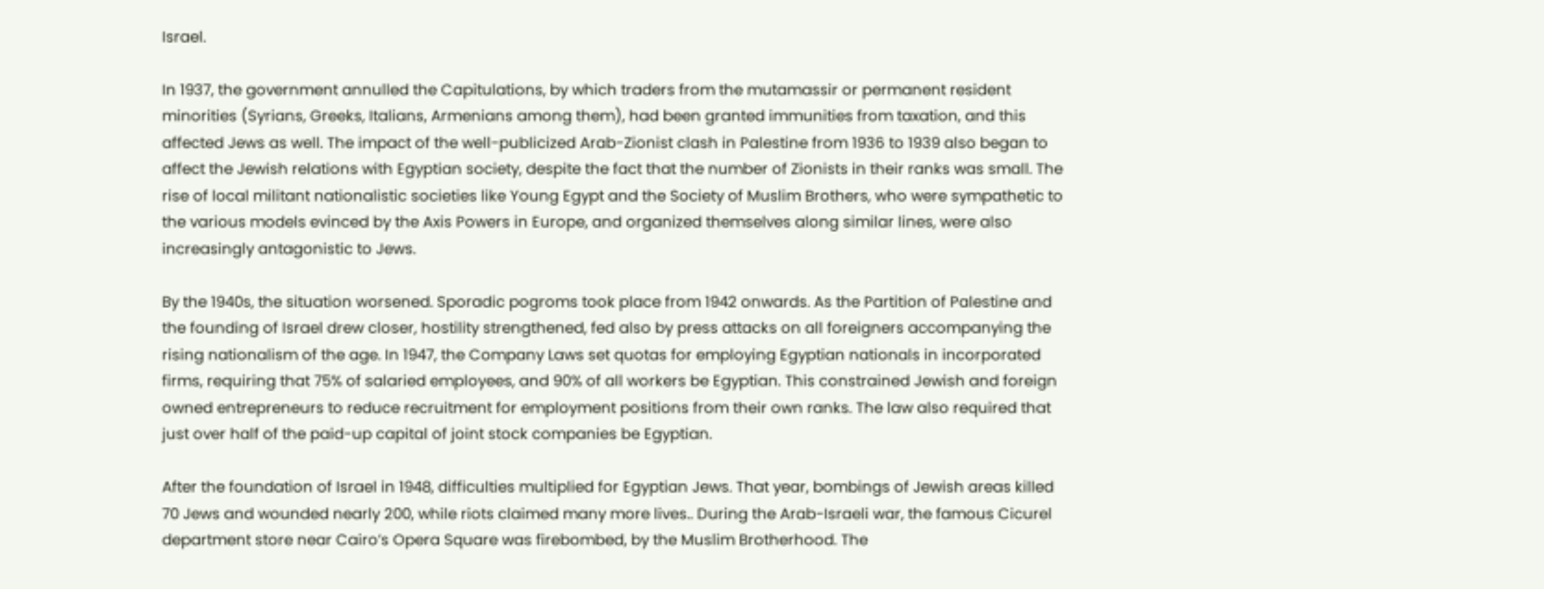Israel.

In 1937, the government annulled the Capitulations, by which traders from the mutamassir or permanent resident minorities (Syrians, Greeks, Italians, Armenians among them), had been granted immunities from taxation, and this affected Jews as well. The impact of the well-publicized Arab-Zionist clash in Palestine from 1936 to 1939 also began to affect the Jewish relations with Egyptian society, despite the fact that the number of Zionists in their ranks was small. The rise of local militant nationalistic societies like Young Egypt and the Society of Muslim Brothers, who were sympathetic to the various models evinced by the Axis Powers in Europe, and organized themselves along similar lines, were also increasingly antagonistic to Jews.

By the 1940s, the situation worsened. Sporadic pogroms took place from 1942 onwards. As the Partition of Palestine and the founding of Israel drew closer, hostility strengthened, fed also by press attacks on all foreigners accompanying the rising nationalism of the age. In 1947, the Company Laws set quotas for employing Egyptian nationals in incorporated firms, requiring that 75% of salaried employees, and 90% of all workers be Egyptian. This constrained Jewish and foreign owned entrepreneurs to reduce recruitment for employment positions from their own ranks. The law also required that just over half of the paid-up capital of joint stock companies be Egyptian.

After the foundation of Israel in 1948, difficulties multiplied for Egyptian Jews. That year, bombings of Jewish areas killed 70 Jews and wounded nearly 200, while riots claimed many more lives.. During the Arab-Israeli war, the famous Cicurel department store near Cairo’s Opera Square was firebombed, by the Muslim Brotherhood. The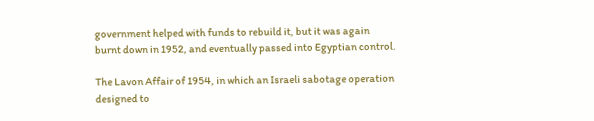government helped with funds to rebuild it, but it was again burnt down in 1952, and eventually passed into Egyptian control.

The Lavon Affair of 1954, in which an Israeli sabotage operation designed to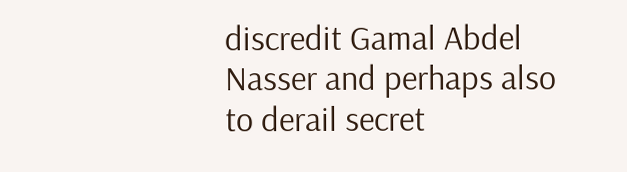discredit Gamal Abdel Nasser and perhaps also to derail secret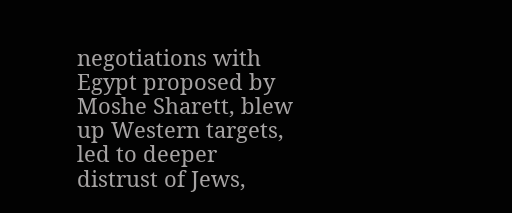negotiations with Egypt proposed by Moshe Sharett, blew up Western targets, led to deeper distrust of Jews,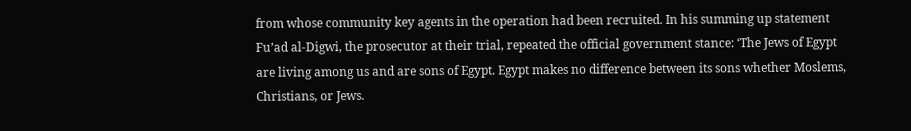from whose community key agents in the operation had been recruited. In his summing up statement Fu’ad al-Digwi, the prosecutor at their trial, repeated the official government stance: ‘The Jews of Egypt are living among us and are sons of Egypt. Egypt makes no difference between its sons whether Moslems, Christians, or Jews.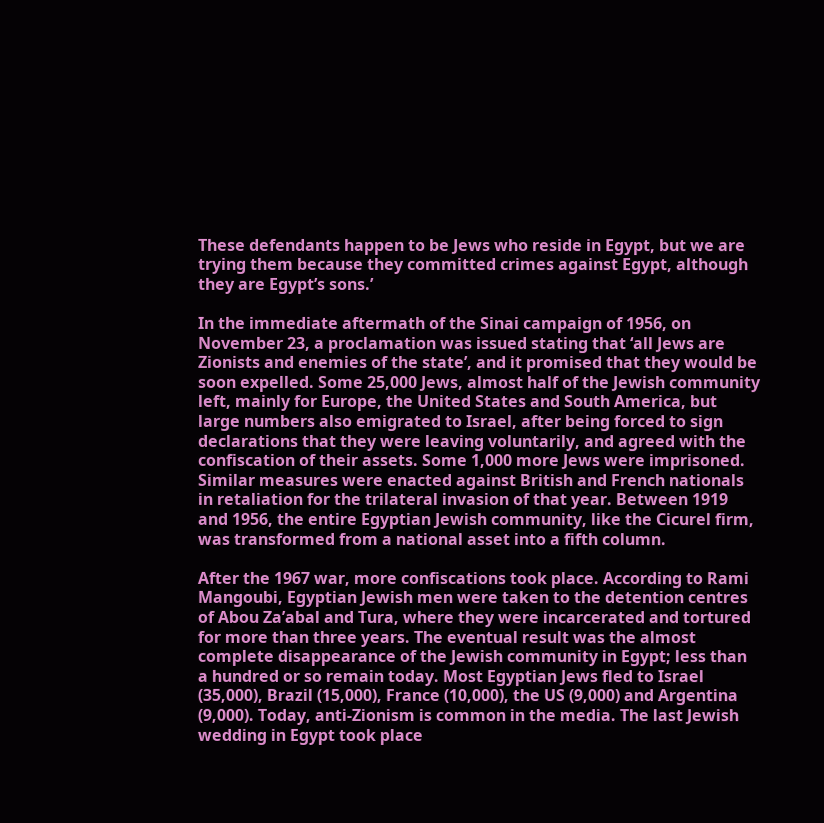These defendants happen to be Jews who reside in Egypt, but we are trying them because they committed crimes against Egypt, although they are Egypt’s sons.’

In the immediate aftermath of the Sinai campaign of 1956, on November 23, a proclamation was issued stating that ‘all Jews are Zionists and enemies of the state’, and it promised that they would be soon expelled. Some 25,000 Jews, almost half of the Jewish community left, mainly for Europe, the United States and South America, but large numbers also emigrated to Israel, after being forced to sign declarations that they were leaving voluntarily, and agreed with the confiscation of their assets. Some 1,000 more Jews were imprisoned. Similar measures were enacted against British and French nationals in retaliation for the trilateral invasion of that year. Between 1919 and 1956, the entire Egyptian Jewish community, like the Cicurel firm, was transformed from a national asset into a fifth column.

After the 1967 war, more confiscations took place. According to Rami Mangoubi, Egyptian Jewish men were taken to the detention centres of Abou Za’abal and Tura, where they were incarcerated and tortured for more than three years. The eventual result was the almost complete disappearance of the Jewish community in Egypt; less than a hundred or so remain today. Most Egyptian Jews fled to Israel (35,000), Brazil (15,000), France (10,000), the US (9,000) and Argentina (9,000). Today, anti-Zionism is common in the media. The last Jewish wedding in Egypt took place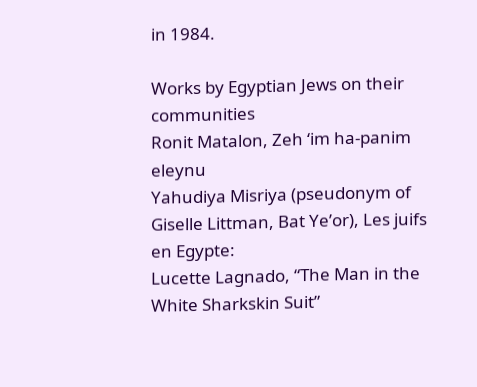in 1984.

Works by Egyptian Jews on their communities
Ronit Matalon, Zeh ‘im ha-panim eleynu
Yahudiya Misriya (pseudonym of Giselle Littman, Bat Ye’or), Les juifs en Egypte:
Lucette Lagnado, “The Man in the White Sharkskin Suit”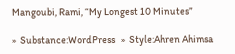Mangoubi, Rami, “My Longest 10 Minutes”

»  Substance:WordPress   »  Style:Ahren Ahimsa